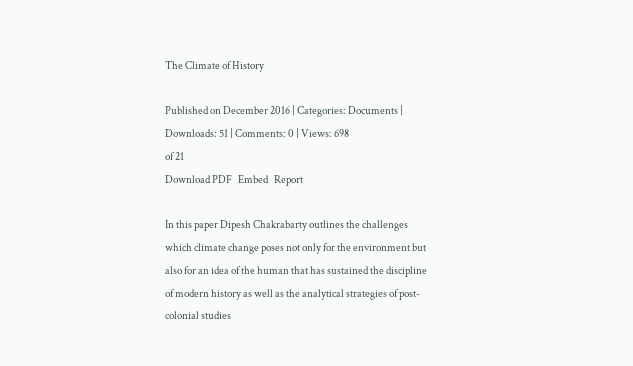The Climate of History

Published on December 2016 | Categories: Documents | Downloads: 51 | Comments: 0 | Views: 698
of 21
Download PDF   Embed   Report

In this paper Dipesh Chakrabarty outlines the challenges which climate change poses not only for the environment but also for an idea of the human that has sustained the discipline of modern history as well as the analytical strategies of post-colonial studies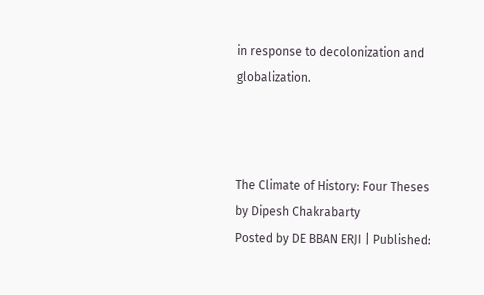in response to decolonization and globalization.



The Climate of History: Four Theses by Dipesh Chakrabarty
Posted by DE BBAN ERJI | Published: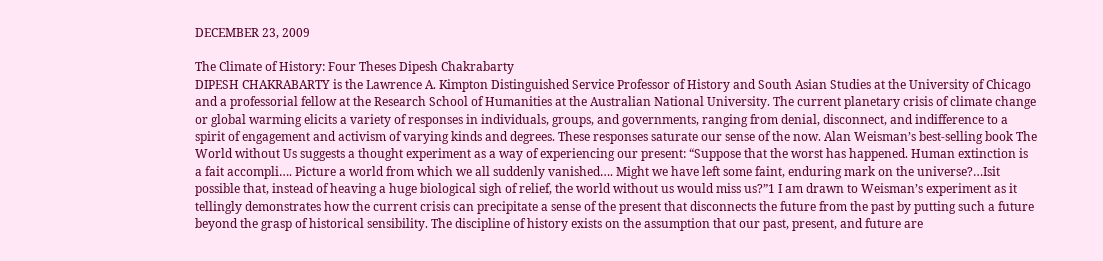DECEMBER 23, 2009

The Climate of History: Four Theses Dipesh Chakrabarty
DIPESH CHAKRABARTY is the Lawrence A. Kimpton Distinguished Service Professor of History and South Asian Studies at the University of Chicago and a professorial fellow at the Research School of Humanities at the Australian National University. The current planetary crisis of climate change or global warming elicits a variety of responses in individuals, groups, and governments, ranging from denial, disconnect, and indifference to a spirit of engagement and activism of varying kinds and degrees. These responses saturate our sense of the now. Alan Weisman’s best-selling book The World without Us suggests a thought experiment as a way of experiencing our present: “Suppose that the worst has happened. Human extinction is a fait accompli…. Picture a world from which we all suddenly vanished…. Might we have left some faint, enduring mark on the universe?…Isit possible that, instead of heaving a huge biological sigh of relief, the world without us would miss us?”1 I am drawn to Weisman’s experiment as it tellingly demonstrates how the current crisis can precipitate a sense of the present that disconnects the future from the past by putting such a future beyond the grasp of historical sensibility. The discipline of history exists on the assumption that our past, present, and future are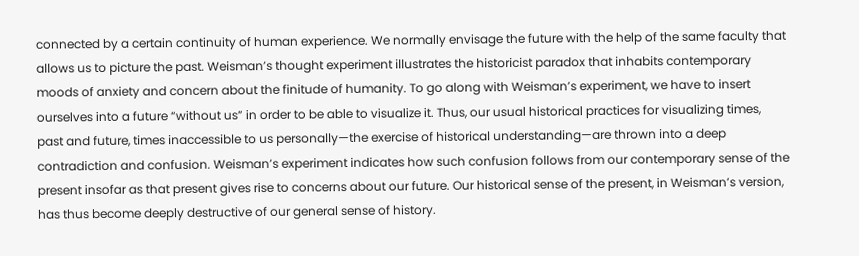connected by a certain continuity of human experience. We normally envisage the future with the help of the same faculty that allows us to picture the past. Weisman’s thought experiment illustrates the historicist paradox that inhabits contemporary moods of anxiety and concern about the finitude of humanity. To go along with Weisman’s experiment, we have to insert ourselves into a future “without us” in order to be able to visualize it. Thus, our usual historical practices for visualizing times, past and future, times inaccessible to us personally—the exercise of historical understanding—are thrown into a deep contradiction and confusion. Weisman’s experiment indicates how such confusion follows from our contemporary sense of the present insofar as that present gives rise to concerns about our future. Our historical sense of the present, in Weisman’s version, has thus become deeply destructive of our general sense of history.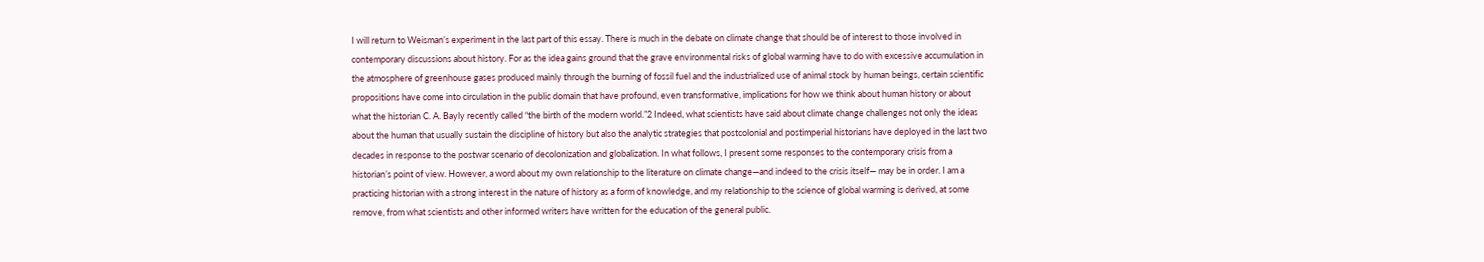I will return to Weisman’s experiment in the last part of this essay. There is much in the debate on climate change that should be of interest to those involved in contemporary discussions about history. For as the idea gains ground that the grave environmental risks of global warming have to do with excessive accumulation in the atmosphere of greenhouse gases produced mainly through the burning of fossil fuel and the industrialized use of animal stock by human beings, certain scientific propositions have come into circulation in the public domain that have profound, even transformative, implications for how we think about human history or about what the historian C. A. Bayly recently called “the birth of the modern world.”2 Indeed, what scientists have said about climate change challenges not only the ideas about the human that usually sustain the discipline of history but also the analytic strategies that postcolonial and postimperial historians have deployed in the last two decades in response to the postwar scenario of decolonization and globalization. In what follows, I present some responses to the contemporary crisis from a historian’s point of view. However, a word about my own relationship to the literature on climate change—and indeed to the crisis itself— may be in order. I am a practicing historian with a strong interest in the nature of history as a form of knowledge, and my relationship to the science of global warming is derived, at some remove, from what scientists and other informed writers have written for the education of the general public.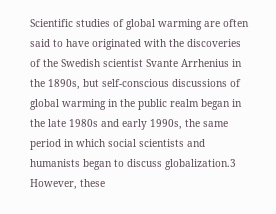Scientific studies of global warming are often said to have originated with the discoveries of the Swedish scientist Svante Arrhenius in the 1890s, but self-conscious discussions of global warming in the public realm began in the late 1980s and early 1990s, the same period in which social scientists and humanists began to discuss globalization.3 However, these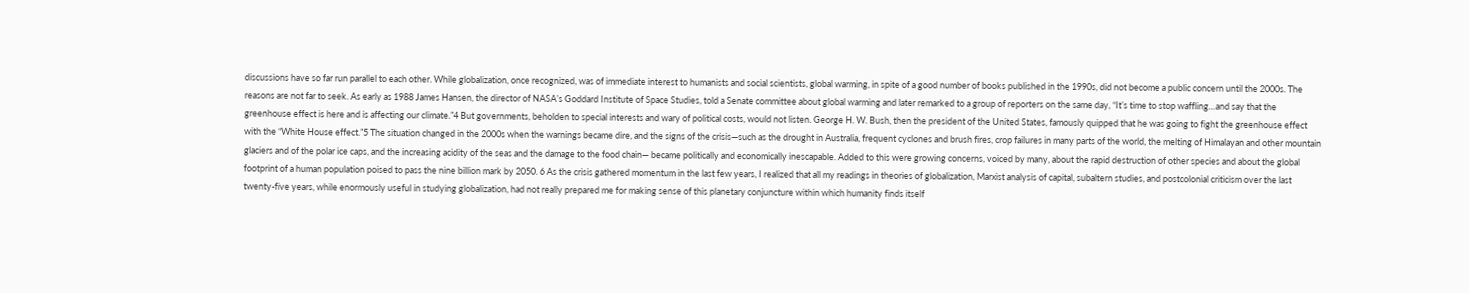discussions have so far run parallel to each other. While globalization, once recognized, was of immediate interest to humanists and social scientists, global warming, in spite of a good number of books published in the 1990s, did not become a public concern until the 2000s. The reasons are not far to seek. As early as 1988 James Hansen, the director of NASA’s Goddard Institute of Space Studies, told a Senate committee about global warming and later remarked to a group of reporters on the same day, “It’s time to stop waffling…and say that the greenhouse effect is here and is affecting our climate.”4 But governments, beholden to special interests and wary of political costs, would not listen. George H. W. Bush, then the president of the United States, famously quipped that he was going to fight the greenhouse effect with the “White House effect.”5 The situation changed in the 2000s when the warnings became dire, and the signs of the crisis—such as the drought in Australia, frequent cyclones and brush fires, crop failures in many parts of the world, the melting of Himalayan and other mountain glaciers and of the polar ice caps, and the increasing acidity of the seas and the damage to the food chain— became politically and economically inescapable. Added to this were growing concerns, voiced by many, about the rapid destruction of other species and about the global footprint of a human population poised to pass the nine billion mark by 2050. 6 As the crisis gathered momentum in the last few years, I realized that all my readings in theories of globalization, Marxist analysis of capital, subaltern studies, and postcolonial criticism over the last twenty-five years, while enormously useful in studying globalization, had not really prepared me for making sense of this planetary conjuncture within which humanity finds itself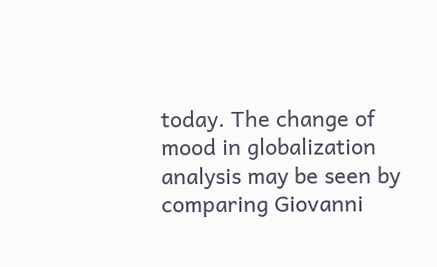today. The change of mood in globalization analysis may be seen by comparing Giovanni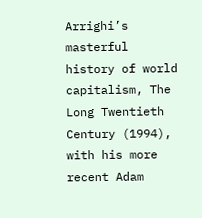Arrighi’s masterful history of world capitalism, The Long Twentieth Century (1994), with his more recent Adam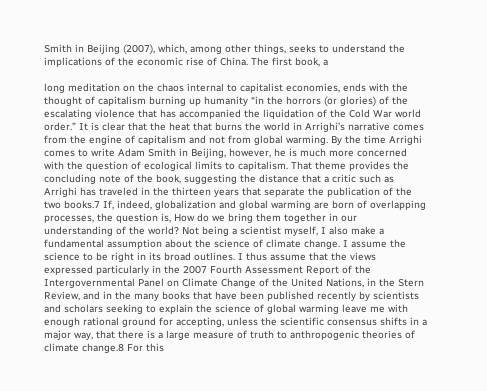Smith in Beijing (2007), which, among other things, seeks to understand the implications of the economic rise of China. The first book, a

long meditation on the chaos internal to capitalist economies, ends with the thought of capitalism burning up humanity “in the horrors (or glories) of the escalating violence that has accompanied the liquidation of the Cold War world order.” It is clear that the heat that burns the world in Arrighi’s narrative comes from the engine of capitalism and not from global warming. By the time Arrighi comes to write Adam Smith in Beijing, however, he is much more concerned with the question of ecological limits to capitalism. That theme provides the concluding note of the book, suggesting the distance that a critic such as Arrighi has traveled in the thirteen years that separate the publication of the two books.7 If, indeed, globalization and global warming are born of overlapping processes, the question is, How do we bring them together in our understanding of the world? Not being a scientist myself, I also make a fundamental assumption about the science of climate change. I assume the science to be right in its broad outlines. I thus assume that the views expressed particularly in the 2007 Fourth Assessment Report of the Intergovernmental Panel on Climate Change of the United Nations, in the Stern Review, and in the many books that have been published recently by scientists and scholars seeking to explain the science of global warming leave me with enough rational ground for accepting, unless the scientific consensus shifts in a major way, that there is a large measure of truth to anthropogenic theories of climate change.8 For this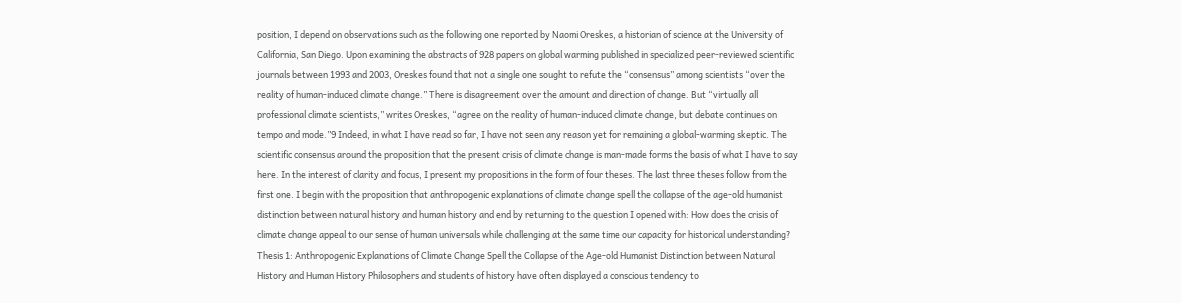position, I depend on observations such as the following one reported by Naomi Oreskes, a historian of science at the University of California, San Diego. Upon examining the abstracts of 928 papers on global warming published in specialized peer-reviewed scientific journals between 1993 and 2003, Oreskes found that not a single one sought to refute the “consensus” among scientists “over the reality of human-induced climate change.” There is disagreement over the amount and direction of change. But “virtually all professional climate scientists,” writes Oreskes, “agree on the reality of human-induced climate change, but debate continues on tempo and mode.”9 Indeed, in what I have read so far, I have not seen any reason yet for remaining a global-warming skeptic. The scientific consensus around the proposition that the present crisis of climate change is man-made forms the basis of what I have to say here. In the interest of clarity and focus, I present my propositions in the form of four theses. The last three theses follow from the first one. I begin with the proposition that anthropogenic explanations of climate change spell the collapse of the age-old humanist distinction between natural history and human history and end by returning to the question I opened with: How does the crisis of climate change appeal to our sense of human universals while challenging at the same time our capacity for historical understanding? Thesis 1: Anthropogenic Explanations of Climate Change Spell the Collapse of the Age-old Humanist Distinction between Natural History and Human History Philosophers and students of history have often displayed a conscious tendency to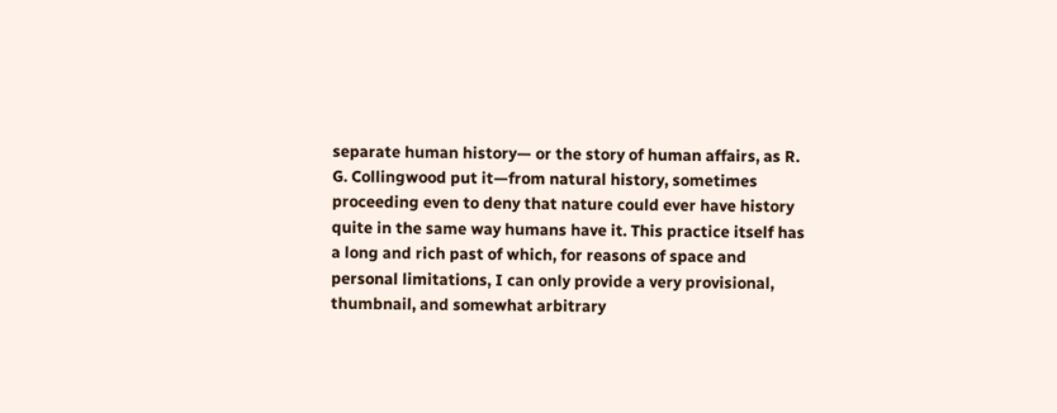separate human history— or the story of human affairs, as R. G. Collingwood put it—from natural history, sometimes proceeding even to deny that nature could ever have history quite in the same way humans have it. This practice itself has a long and rich past of which, for reasons of space and personal limitations, I can only provide a very provisional, thumbnail, and somewhat arbitrary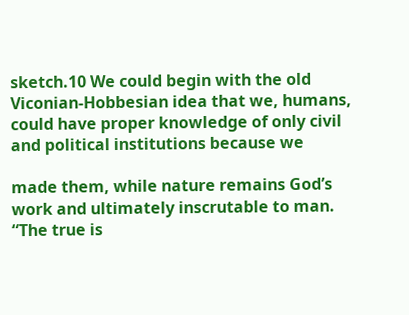sketch.10 We could begin with the old Viconian-Hobbesian idea that we, humans, could have proper knowledge of only civil and political institutions because we

made them, while nature remains God’s work and ultimately inscrutable to man. “The true is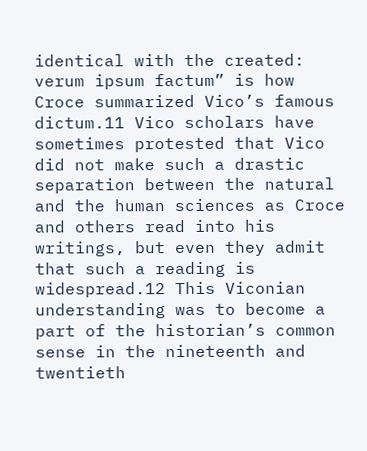identical with the created: verum ipsum factum” is how Croce summarized Vico’s famous dictum.11 Vico scholars have sometimes protested that Vico did not make such a drastic separation between the natural and the human sciences as Croce and others read into his writings, but even they admit that such a reading is widespread.12 This Viconian understanding was to become a part of the historian’s common sense in the nineteenth and twentieth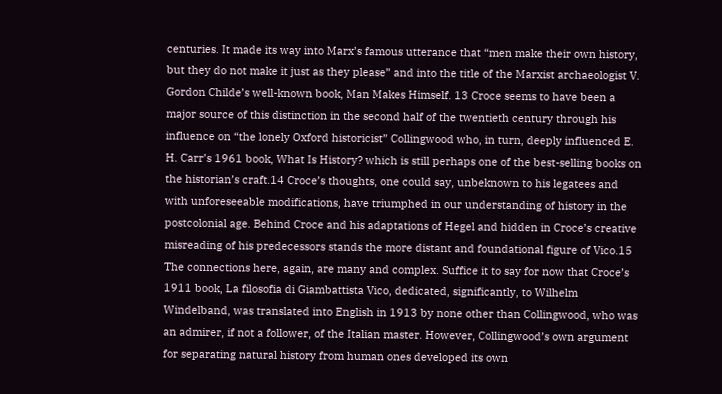centuries. It made its way into Marx’s famous utterance that “men make their own history, but they do not make it just as they please” and into the title of the Marxist archaeologist V. Gordon Childe’s well-known book, Man Makes Himself. 13 Croce seems to have been a major source of this distinction in the second half of the twentieth century through his influence on “the lonely Oxford historicist” Collingwood who, in turn, deeply influenced E. H. Carr’s 1961 book, What Is History? which is still perhaps one of the best-selling books on the historian’s craft.14 Croce’s thoughts, one could say, unbeknown to his legatees and with unforeseeable modifications, have triumphed in our understanding of history in the postcolonial age. Behind Croce and his adaptations of Hegel and hidden in Croce’s creative misreading of his predecessors stands the more distant and foundational figure of Vico.15 The connections here, again, are many and complex. Suffice it to say for now that Croce’s 1911 book, La filosofia di Giambattista Vico, dedicated, significantly, to Wilhelm Windelband, was translated into English in 1913 by none other than Collingwood, who was an admirer, if not a follower, of the Italian master. However, Collingwood’s own argument for separating natural history from human ones developed its own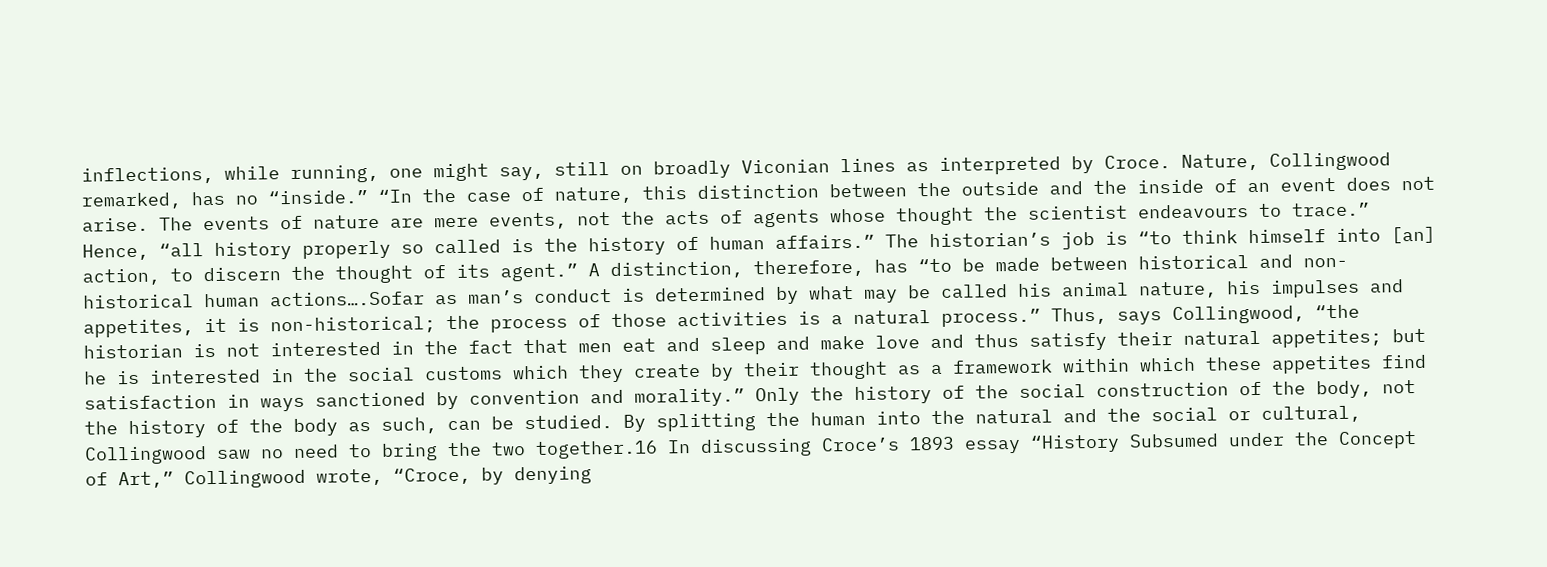inflections, while running, one might say, still on broadly Viconian lines as interpreted by Croce. Nature, Collingwood remarked, has no “inside.” “In the case of nature, this distinction between the outside and the inside of an event does not arise. The events of nature are mere events, not the acts of agents whose thought the scientist endeavours to trace.” Hence, “all history properly so called is the history of human affairs.” The historian’s job is “to think himself into [an] action, to discern the thought of its agent.” A distinction, therefore, has “to be made between historical and non-historical human actions….Sofar as man’s conduct is determined by what may be called his animal nature, his impulses and appetites, it is non-historical; the process of those activities is a natural process.” Thus, says Collingwood, “the historian is not interested in the fact that men eat and sleep and make love and thus satisfy their natural appetites; but he is interested in the social customs which they create by their thought as a framework within which these appetites find satisfaction in ways sanctioned by convention and morality.” Only the history of the social construction of the body, not the history of the body as such, can be studied. By splitting the human into the natural and the social or cultural, Collingwood saw no need to bring the two together.16 In discussing Croce’s 1893 essay “History Subsumed under the Concept of Art,” Collingwood wrote, “Croce, by denying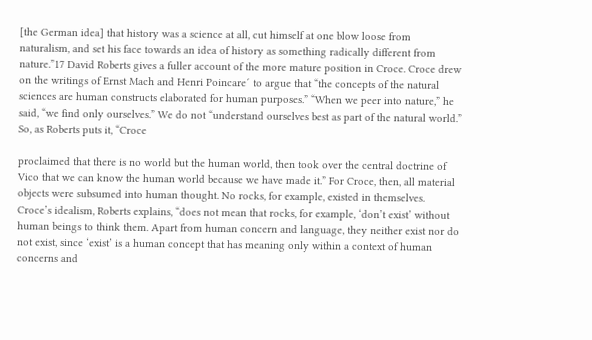[the German idea] that history was a science at all, cut himself at one blow loose from naturalism, and set his face towards an idea of history as something radically different from nature.”17 David Roberts gives a fuller account of the more mature position in Croce. Croce drew on the writings of Ernst Mach and Henri Poincare´ to argue that “the concepts of the natural sciences are human constructs elaborated for human purposes.” “When we peer into nature,” he said, “we find only ourselves.” We do not “understand ourselves best as part of the natural world.” So, as Roberts puts it, “Croce

proclaimed that there is no world but the human world, then took over the central doctrine of Vico that we can know the human world because we have made it.” For Croce, then, all material objects were subsumed into human thought. No rocks, for example, existed in themselves. Croce’s idealism, Roberts explains, “does not mean that rocks, for example, ‘don’t exist’ without human beings to think them. Apart from human concern and language, they neither exist nor do not exist, since ‘exist’ is a human concept that has meaning only within a context of human concerns and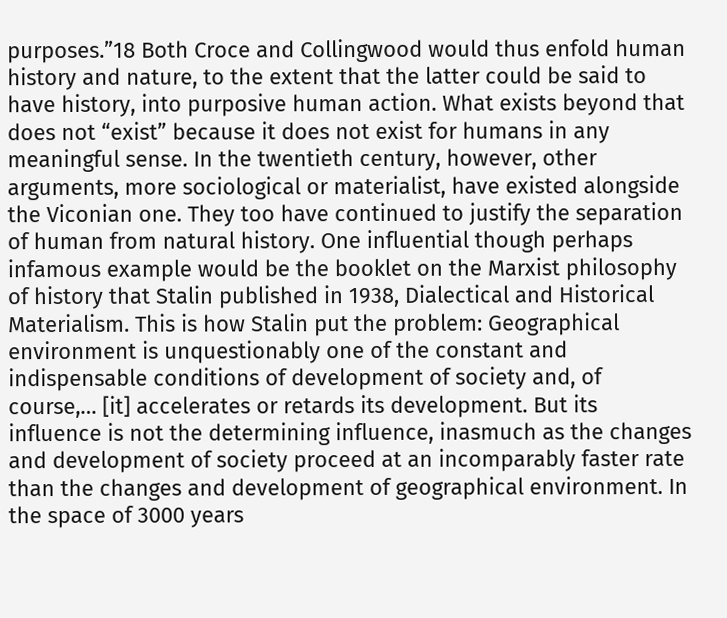purposes.”18 Both Croce and Collingwood would thus enfold human history and nature, to the extent that the latter could be said to have history, into purposive human action. What exists beyond that does not “exist” because it does not exist for humans in any meaningful sense. In the twentieth century, however, other arguments, more sociological or materialist, have existed alongside the Viconian one. They too have continued to justify the separation of human from natural history. One influential though perhaps infamous example would be the booklet on the Marxist philosophy of history that Stalin published in 1938, Dialectical and Historical Materialism. This is how Stalin put the problem: Geographical environment is unquestionably one of the constant and indispensable conditions of development of society and, of course,… [it] accelerates or retards its development. But its influence is not the determining influence, inasmuch as the changes and development of society proceed at an incomparably faster rate than the changes and development of geographical environment. In the space of 3000 years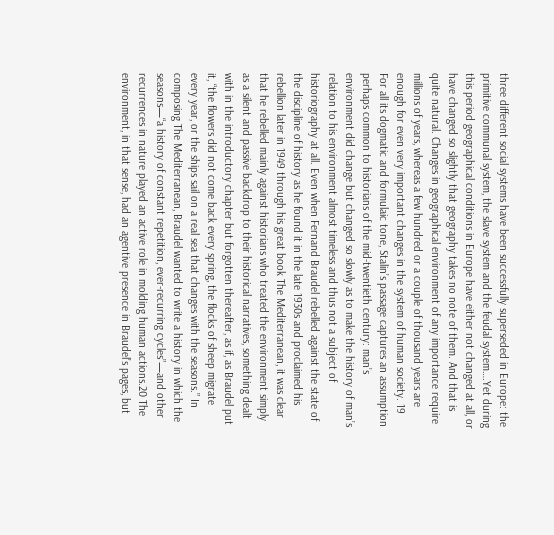three different social systems have been successfully superseded in Europe: the primitive communal system, the slave system and the feudal system….Yet during this period geographical conditions in Europe have either not changed at all, or have changed so slightly that geography takes no note of them. And that is quite natural. Changes in geographical environment of any importance require millions of years, whereas a few hundred or a couple of thousand years are enough for even very important changes in the system of human society. 19 For all its dogmatic and formulaic tone, Stalin’s passage captures an assumption perhaps common to historians of the mid-twentieth century: man’s environment did change but changed so slowly as to make the history of man’s relation to his environment almost timeless and thus not a subject of historiography at all. Even when Fernand Braudel rebelled against the state of the discipline of history as he found it in the late 1930s and proclaimed his rebellion later in 1949 through his great book The Mediterranean, it was clear that he rebelled mainly against historians who treated the environment simply as a silent and passive backdrop to their historical narratives, something dealt with in the introductory chapter but forgotten thereafter, as if, as Braudel put it, “the flowers did not come back every spring, the flocks of sheep migrate every year, or the ships sail on a real sea that changes with the seasons.” In composing The Mediterranean, Braudel wanted to write a history in which the seasons—“a history of constant repetition, ever-recurring cycles”—and other recurrences in nature played an active role in molding human actions.20 The environment, in that sense, had an agentive presence in Braudel’s pages, but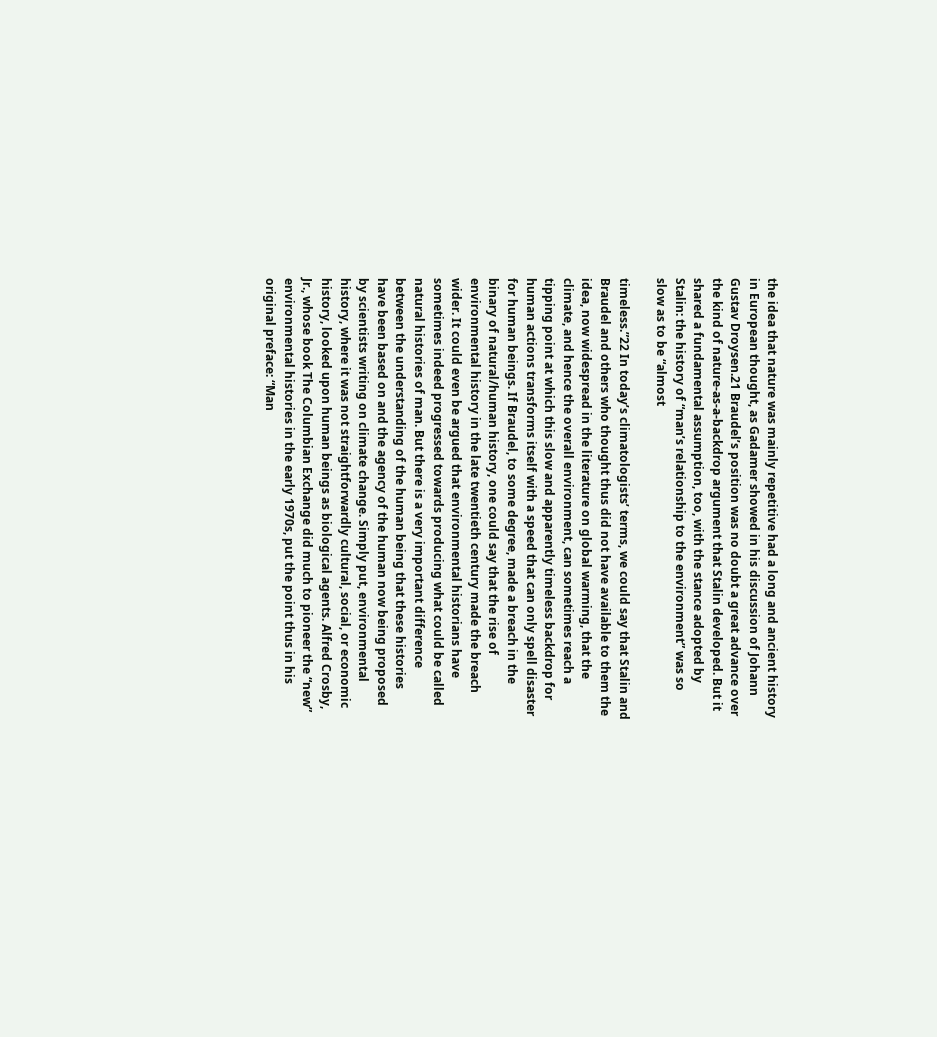the idea that nature was mainly repetitive had a long and ancient history in European thought, as Gadamer showed in his discussion of Johann Gustav Droysen.21 Braudel’s position was no doubt a great advance over the kind of nature-as-a-backdrop argument that Stalin developed. But it shared a fundamental assumption, too, with the stance adopted by Stalin: the history of “man’s relationship to the environment” was so slow as to be “almost

timeless.”22 In today’s climatologists’ terms, we could say that Stalin and Braudel and others who thought thus did not have available to them the idea, now widespread in the literature on global warming, that the climate, and hence the overall environment, can sometimes reach a tipping point at which this slow and apparently timeless backdrop for human actions transforms itself with a speed that can only spell disaster for human beings. If Braudel, to some degree, made a breach in the binary of natural/human history, one could say that the rise of environmental history in the late twentieth century made the breach wider. It could even be argued that environmental historians have sometimes indeed progressed towards producing what could be called natural histories of man. But there is a very important difference between the understanding of the human being that these histories have been based on and the agency of the human now being proposed by scientists writing on climate change. Simply put, environmental history, where it was not straightforwardly cultural, social, or economic history, looked upon human beings as biological agents. Alfred Crosby, Jr., whose book The Columbian Exchange did much to pioneer the “new” environmental histories in the early 1970s, put the point thus in his original preface: “Man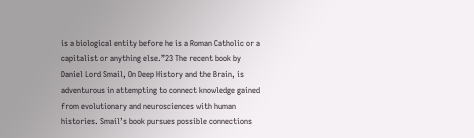is a biological entity before he is a Roman Catholic or a capitalist or anything else.”23 The recent book by Daniel Lord Smail, On Deep History and the Brain, is adventurous in attempting to connect knowledge gained from evolutionary and neurosciences with human histories. Smail’s book pursues possible connections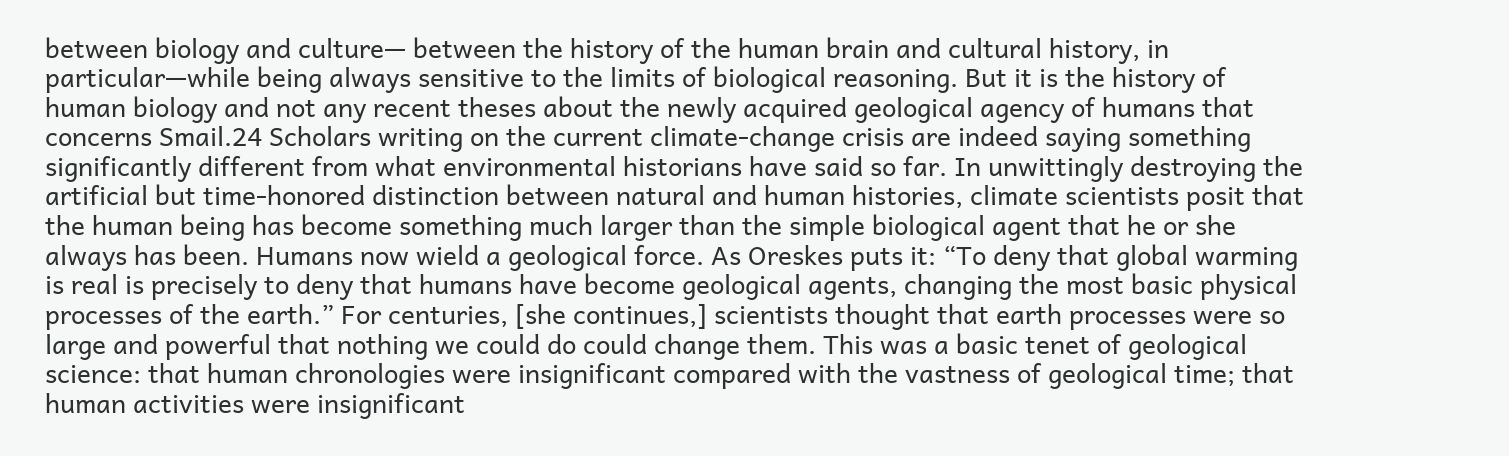between biology and culture— between the history of the human brain and cultural history, in particular—while being always sensitive to the limits of biological reasoning. But it is the history of human biology and not any recent theses about the newly acquired geological agency of humans that concerns Smail.24 Scholars writing on the current climate-change crisis are indeed saying something significantly different from what environmental historians have said so far. In unwittingly destroying the artificial but time-honored distinction between natural and human histories, climate scientists posit that the human being has become something much larger than the simple biological agent that he or she always has been. Humans now wield a geological force. As Oreskes puts it: “To deny that global warming is real is precisely to deny that humans have become geological agents, changing the most basic physical processes of the earth.” For centuries, [she continues,] scientists thought that earth processes were so large and powerful that nothing we could do could change them. This was a basic tenet of geological science: that human chronologies were insignificant compared with the vastness of geological time; that human activities were insignificant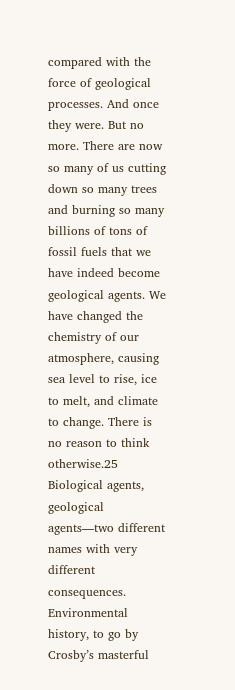compared with the force of geological processes. And once they were. But no more. There are now so many of us cutting down so many trees and burning so many billions of tons of fossil fuels that we have indeed become geological agents. We have changed the chemistry of our atmosphere, causing sea level to rise, ice to melt, and climate to change. There is no reason to think otherwise.25 Biological agents, geological agents—two different names with very different consequences. Environmental history, to go by Crosby’s masterful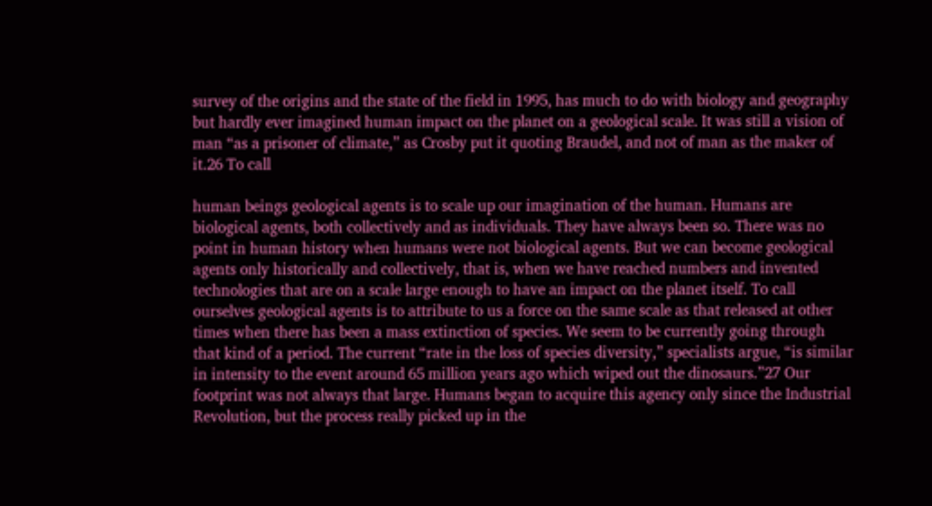survey of the origins and the state of the field in 1995, has much to do with biology and geography but hardly ever imagined human impact on the planet on a geological scale. It was still a vision of man “as a prisoner of climate,” as Crosby put it quoting Braudel, and not of man as the maker of it.26 To call

human beings geological agents is to scale up our imagination of the human. Humans are biological agents, both collectively and as individuals. They have always been so. There was no point in human history when humans were not biological agents. But we can become geological agents only historically and collectively, that is, when we have reached numbers and invented technologies that are on a scale large enough to have an impact on the planet itself. To call ourselves geological agents is to attribute to us a force on the same scale as that released at other times when there has been a mass extinction of species. We seem to be currently going through that kind of a period. The current “rate in the loss of species diversity,” specialists argue, “is similar in intensity to the event around 65 million years ago which wiped out the dinosaurs.”27 Our footprint was not always that large. Humans began to acquire this agency only since the Industrial Revolution, but the process really picked up in the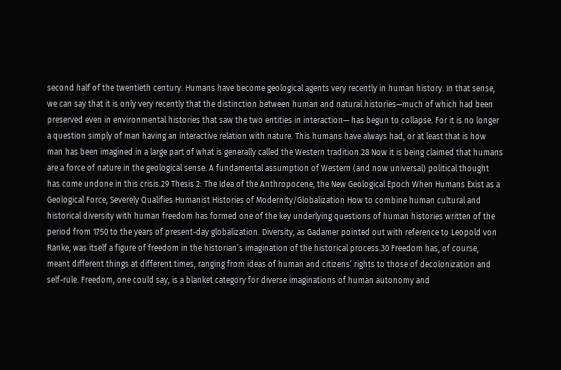second half of the twentieth century. Humans have become geological agents very recently in human history. In that sense, we can say that it is only very recently that the distinction between human and natural histories—much of which had been preserved even in environmental histories that saw the two entities in interaction— has begun to collapse. For it is no longer a question simply of man having an interactive relation with nature. This humans have always had, or at least that is how man has been imagined in a large part of what is generally called the Western tradition.28 Now it is being claimed that humans are a force of nature in the geological sense. A fundamental assumption of Western (and now universal) political thought has come undone in this crisis.29 Thesis 2: The Idea of the Anthropocene, the New Geological Epoch When Humans Exist as a Geological Force, Severely Qualifies Humanist Histories of Modernity/Globalization How to combine human cultural and historical diversity with human freedom has formed one of the key underlying questions of human histories written of the period from 1750 to the years of present-day globalization. Diversity, as Gadamer pointed out with reference to Leopold von Ranke, was itself a figure of freedom in the historian’s imagination of the historical process.30 Freedom has, of course, meant different things at different times, ranging from ideas of human and citizens’ rights to those of decolonization and self-rule. Freedom, one could say, is a blanket category for diverse imaginations of human autonomy and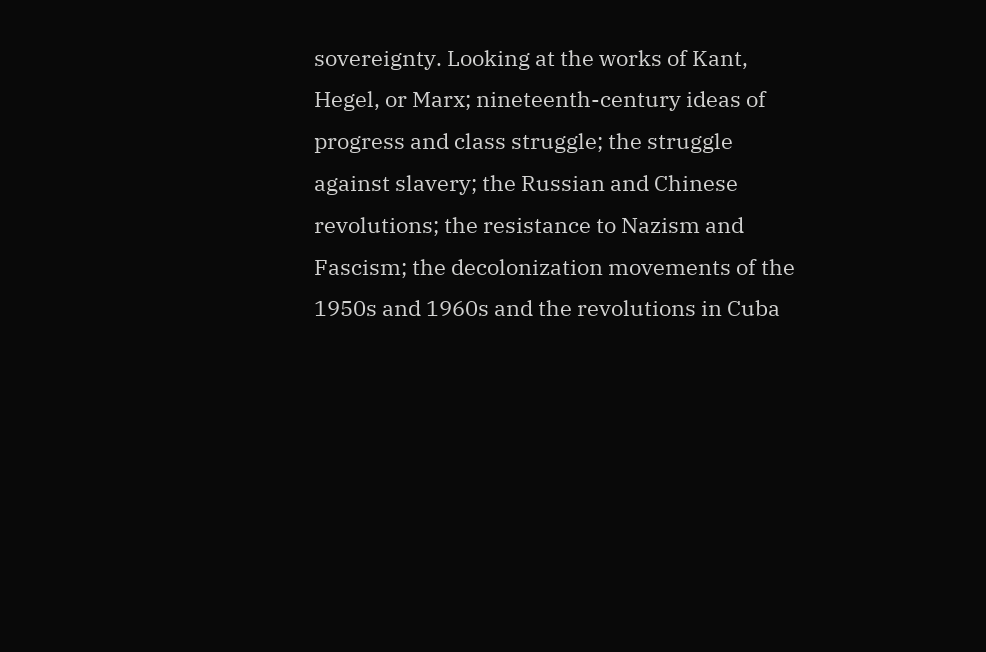sovereignty. Looking at the works of Kant, Hegel, or Marx; nineteenth-century ideas of progress and class struggle; the struggle against slavery; the Russian and Chinese revolutions; the resistance to Nazism and Fascism; the decolonization movements of the 1950s and 1960s and the revolutions in Cuba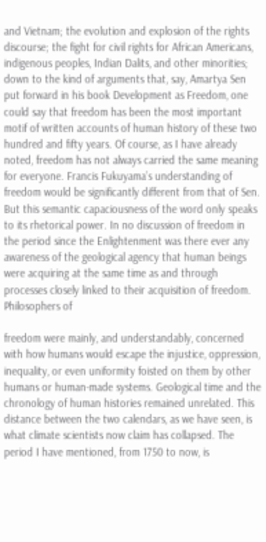and Vietnam; the evolution and explosion of the rights discourse; the fight for civil rights for African Americans, indigenous peoples, Indian Dalits, and other minorities; down to the kind of arguments that, say, Amartya Sen put forward in his book Development as Freedom, one could say that freedom has been the most important motif of written accounts of human history of these two hundred and fifty years. Of course, as I have already noted, freedom has not always carried the same meaning for everyone. Francis Fukuyama’s understanding of freedom would be significantly different from that of Sen. But this semantic capaciousness of the word only speaks to its rhetorical power. In no discussion of freedom in the period since the Enlightenment was there ever any awareness of the geological agency that human beings were acquiring at the same time as and through processes closely linked to their acquisition of freedom. Philosophers of

freedom were mainly, and understandably, concerned with how humans would escape the injustice, oppression, inequality, or even uniformity foisted on them by other humans or human-made systems. Geological time and the chronology of human histories remained unrelated. This distance between the two calendars, as we have seen, is what climate scientists now claim has collapsed. The period I have mentioned, from 1750 to now, is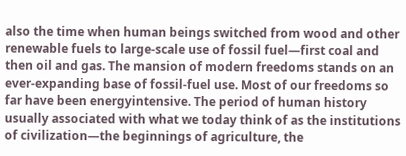also the time when human beings switched from wood and other renewable fuels to large-scale use of fossil fuel—first coal and then oil and gas. The mansion of modern freedoms stands on an ever-expanding base of fossil-fuel use. Most of our freedoms so far have been energyintensive. The period of human history usually associated with what we today think of as the institutions of civilization—the beginnings of agriculture, the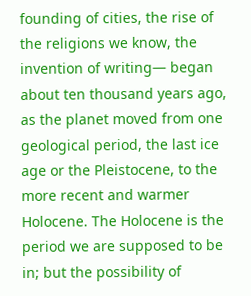founding of cities, the rise of the religions we know, the invention of writing— began about ten thousand years ago, as the planet moved from one geological period, the last ice age or the Pleistocene, to the more recent and warmer Holocene. The Holocene is the period we are supposed to be in; but the possibility of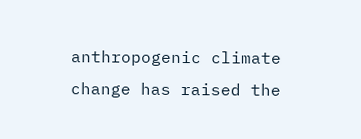anthropogenic climate change has raised the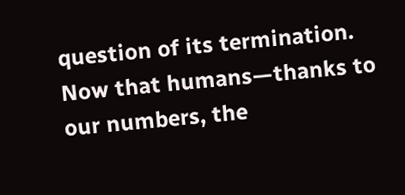question of its termination. Now that humans—thanks to our numbers, the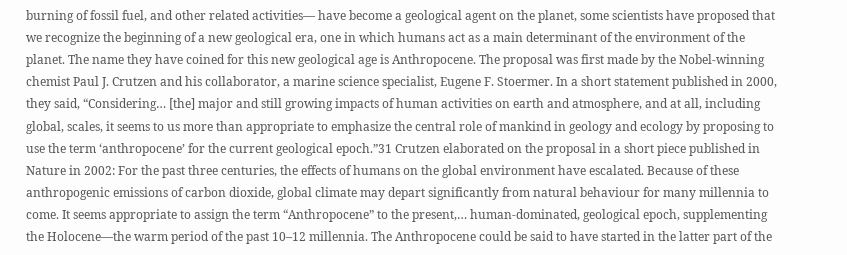burning of fossil fuel, and other related activities— have become a geological agent on the planet, some scientists have proposed that we recognize the beginning of a new geological era, one in which humans act as a main determinant of the environment of the planet. The name they have coined for this new geological age is Anthropocene. The proposal was first made by the Nobel-winning chemist Paul J. Crutzen and his collaborator, a marine science specialist, Eugene F. Stoermer. In a short statement published in 2000, they said, “Considering… [the] major and still growing impacts of human activities on earth and atmosphere, and at all, including global, scales, it seems to us more than appropriate to emphasize the central role of mankind in geology and ecology by proposing to use the term ‘anthropocene’ for the current geological epoch.”31 Crutzen elaborated on the proposal in a short piece published in Nature in 2002: For the past three centuries, the effects of humans on the global environment have escalated. Because of these anthropogenic emissions of carbon dioxide, global climate may depart significantly from natural behaviour for many millennia to come. It seems appropriate to assign the term “Anthropocene” to the present,… human-dominated, geological epoch, supplementing the Holocene—the warm period of the past 10–12 millennia. The Anthropocene could be said to have started in the latter part of the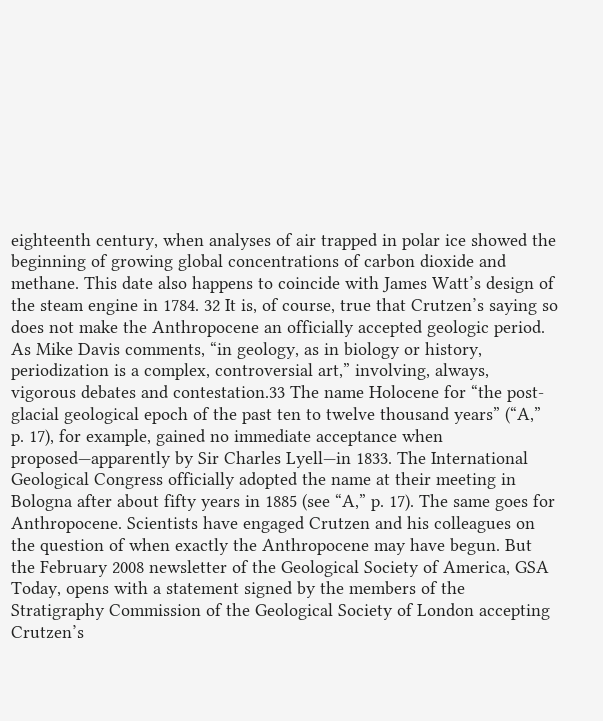eighteenth century, when analyses of air trapped in polar ice showed the beginning of growing global concentrations of carbon dioxide and methane. This date also happens to coincide with James Watt’s design of the steam engine in 1784. 32 It is, of course, true that Crutzen’s saying so does not make the Anthropocene an officially accepted geologic period. As Mike Davis comments, “in geology, as in biology or history, periodization is a complex, controversial art,” involving, always, vigorous debates and contestation.33 The name Holocene for “the post-glacial geological epoch of the past ten to twelve thousand years” (“A,” p. 17), for example, gained no immediate acceptance when proposed—apparently by Sir Charles Lyell—in 1833. The International Geological Congress officially adopted the name at their meeting in Bologna after about fifty years in 1885 (see “A,” p. 17). The same goes for Anthropocene. Scientists have engaged Crutzen and his colleagues on the question of when exactly the Anthropocene may have begun. But the February 2008 newsletter of the Geological Society of America, GSA Today, opens with a statement signed by the members of the Stratigraphy Commission of the Geological Society of London accepting Crutzen’s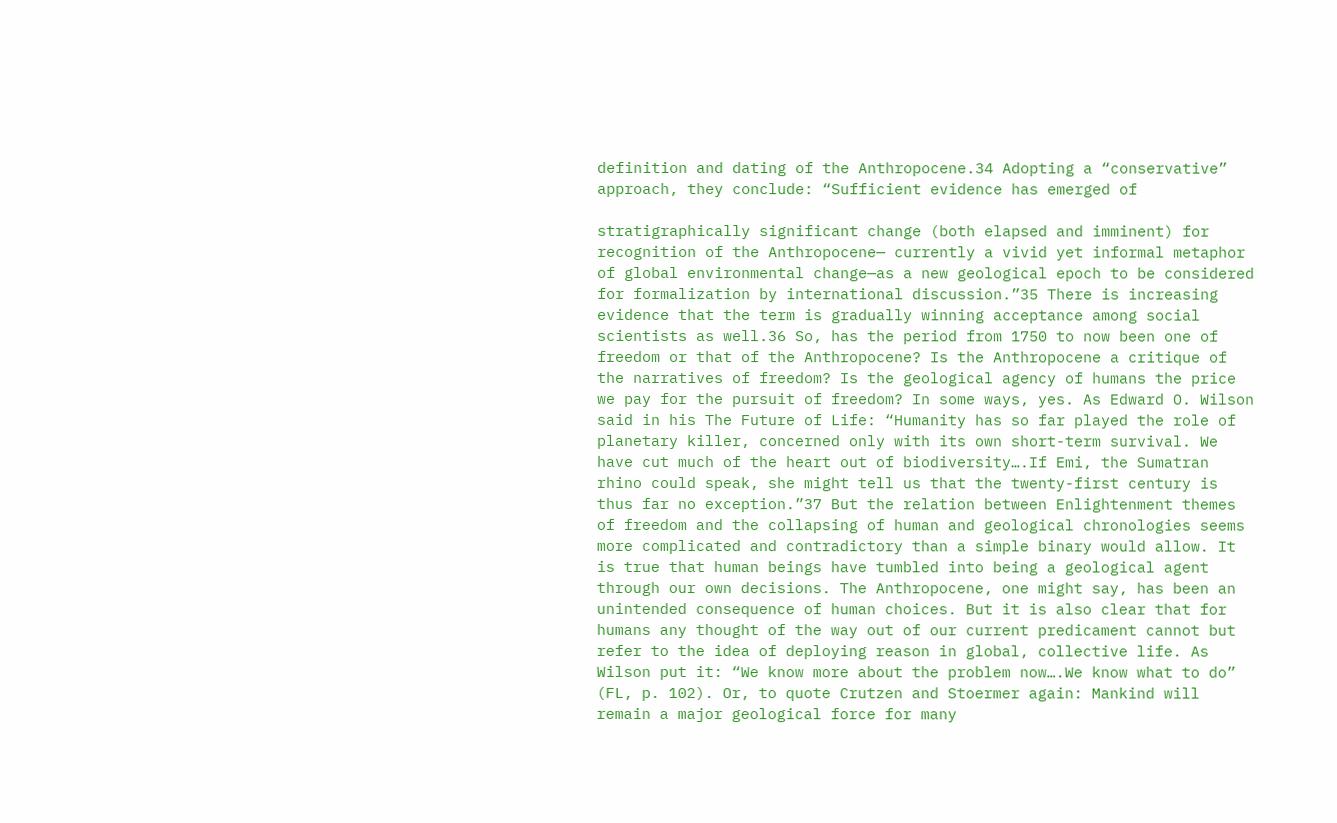definition and dating of the Anthropocene.34 Adopting a “conservative” approach, they conclude: “Sufficient evidence has emerged of

stratigraphically significant change (both elapsed and imminent) for recognition of the Anthropocene— currently a vivid yet informal metaphor of global environmental change—as a new geological epoch to be considered for formalization by international discussion.”35 There is increasing evidence that the term is gradually winning acceptance among social scientists as well.36 So, has the period from 1750 to now been one of freedom or that of the Anthropocene? Is the Anthropocene a critique of the narratives of freedom? Is the geological agency of humans the price we pay for the pursuit of freedom? In some ways, yes. As Edward O. Wilson said in his The Future of Life: “Humanity has so far played the role of planetary killer, concerned only with its own short-term survival. We have cut much of the heart out of biodiversity….If Emi, the Sumatran rhino could speak, she might tell us that the twenty-first century is thus far no exception.”37 But the relation between Enlightenment themes of freedom and the collapsing of human and geological chronologies seems more complicated and contradictory than a simple binary would allow. It is true that human beings have tumbled into being a geological agent through our own decisions. The Anthropocene, one might say, has been an unintended consequence of human choices. But it is also clear that for humans any thought of the way out of our current predicament cannot but refer to the idea of deploying reason in global, collective life. As Wilson put it: “We know more about the problem now….We know what to do” (FL, p. 102). Or, to quote Crutzen and Stoermer again: Mankind will remain a major geological force for many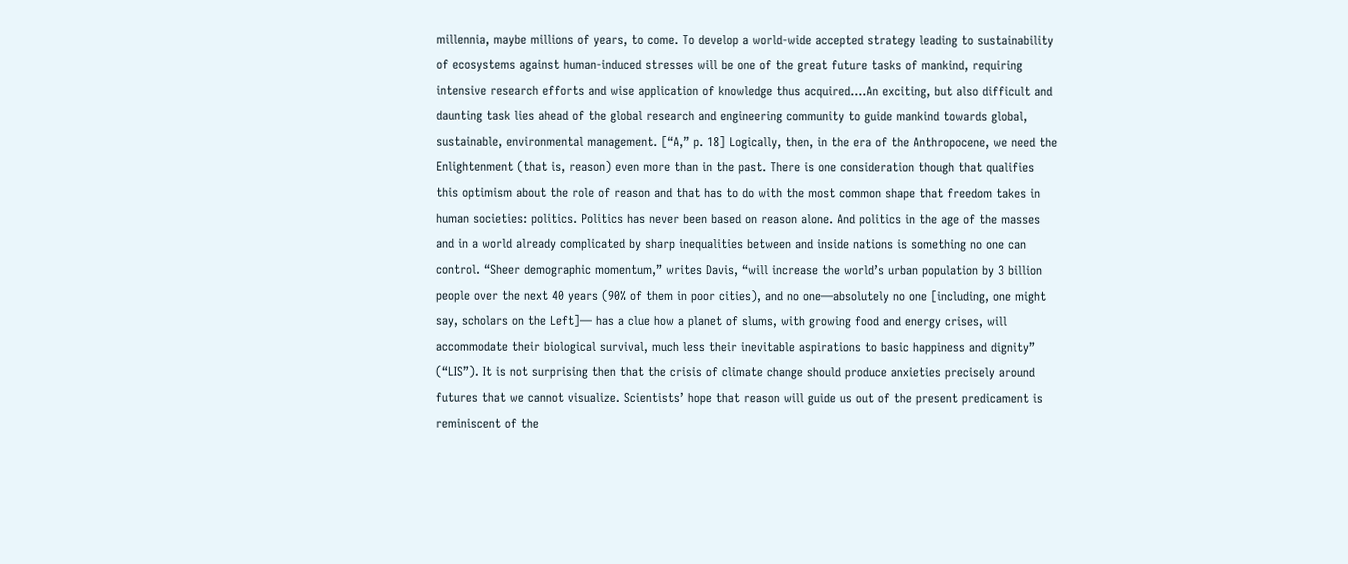millennia, maybe millions of years, to come. To develop a world-wide accepted strategy leading to sustainability of ecosystems against human-induced stresses will be one of the great future tasks of mankind, requiring intensive research efforts and wise application of knowledge thus acquired….An exciting, but also difficult and daunting task lies ahead of the global research and engineering community to guide mankind towards global, sustainable, environmental management. [“A,” p. 18] Logically, then, in the era of the Anthropocene, we need the Enlightenment (that is, reason) even more than in the past. There is one consideration though that qualifies this optimism about the role of reason and that has to do with the most common shape that freedom takes in human societies: politics. Politics has never been based on reason alone. And politics in the age of the masses and in a world already complicated by sharp inequalities between and inside nations is something no one can control. “Sheer demographic momentum,” writes Davis, “will increase the world’s urban population by 3 billion people over the next 40 years (90% of them in poor cities), and no one—absolutely no one [including, one might say, scholars on the Left]— has a clue how a planet of slums, with growing food and energy crises, will accommodate their biological survival, much less their inevitable aspirations to basic happiness and dignity” (“LIS”). It is not surprising then that the crisis of climate change should produce anxieties precisely around futures that we cannot visualize. Scientists’ hope that reason will guide us out of the present predicament is reminiscent of the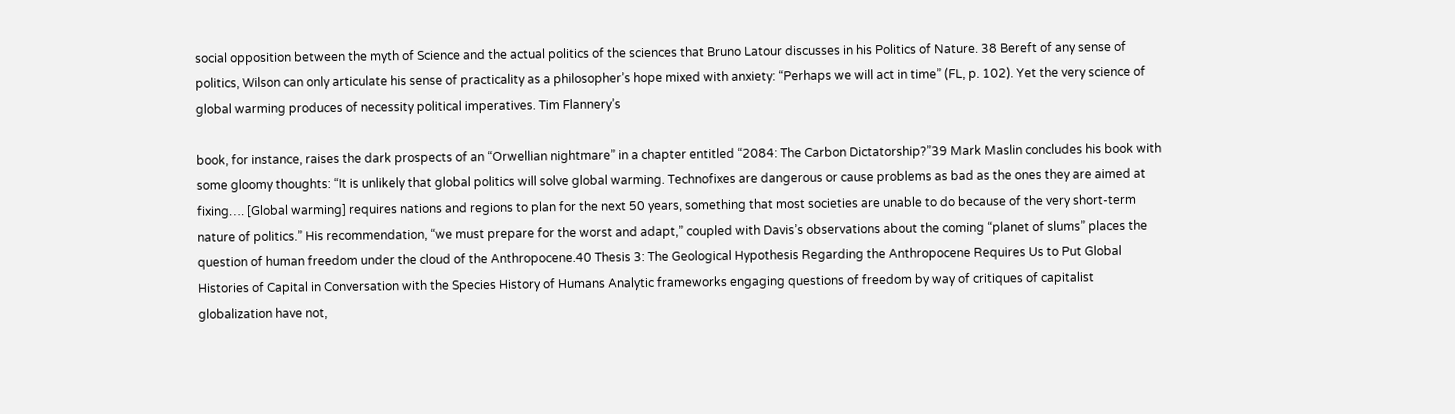social opposition between the myth of Science and the actual politics of the sciences that Bruno Latour discusses in his Politics of Nature. 38 Bereft of any sense of politics, Wilson can only articulate his sense of practicality as a philosopher’s hope mixed with anxiety: “Perhaps we will act in time” (FL, p. 102). Yet the very science of global warming produces of necessity political imperatives. Tim Flannery’s

book, for instance, raises the dark prospects of an “Orwellian nightmare” in a chapter entitled “2084: The Carbon Dictatorship?”39 Mark Maslin concludes his book with some gloomy thoughts: “It is unlikely that global politics will solve global warming. Technofixes are dangerous or cause problems as bad as the ones they are aimed at fixing…. [Global warming] requires nations and regions to plan for the next 50 years, something that most societies are unable to do because of the very short-term nature of politics.” His recommendation, “we must prepare for the worst and adapt,” coupled with Davis’s observations about the coming “planet of slums” places the question of human freedom under the cloud of the Anthropocene.40 Thesis 3: The Geological Hypothesis Regarding the Anthropocene Requires Us to Put Global Histories of Capital in Conversation with the Species History of Humans Analytic frameworks engaging questions of freedom by way of critiques of capitalist globalization have not,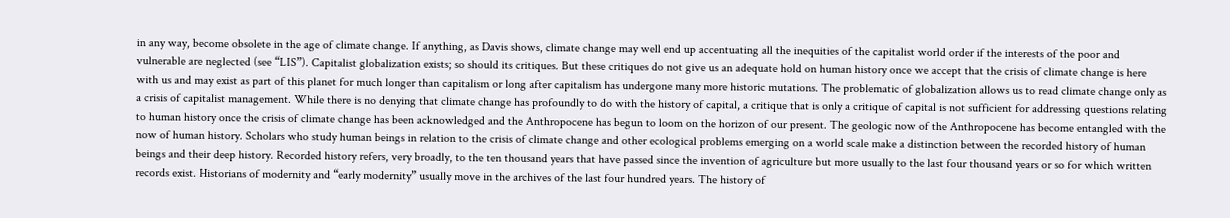in any way, become obsolete in the age of climate change. If anything, as Davis shows, climate change may well end up accentuating all the inequities of the capitalist world order if the interests of the poor and vulnerable are neglected (see “LIS”). Capitalist globalization exists; so should its critiques. But these critiques do not give us an adequate hold on human history once we accept that the crisis of climate change is here with us and may exist as part of this planet for much longer than capitalism or long after capitalism has undergone many more historic mutations. The problematic of globalization allows us to read climate change only as a crisis of capitalist management. While there is no denying that climate change has profoundly to do with the history of capital, a critique that is only a critique of capital is not sufficient for addressing questions relating to human history once the crisis of climate change has been acknowledged and the Anthropocene has begun to loom on the horizon of our present. The geologic now of the Anthropocene has become entangled with the now of human history. Scholars who study human beings in relation to the crisis of climate change and other ecological problems emerging on a world scale make a distinction between the recorded history of human beings and their deep history. Recorded history refers, very broadly, to the ten thousand years that have passed since the invention of agriculture but more usually to the last four thousand years or so for which written records exist. Historians of modernity and “early modernity” usually move in the archives of the last four hundred years. The history of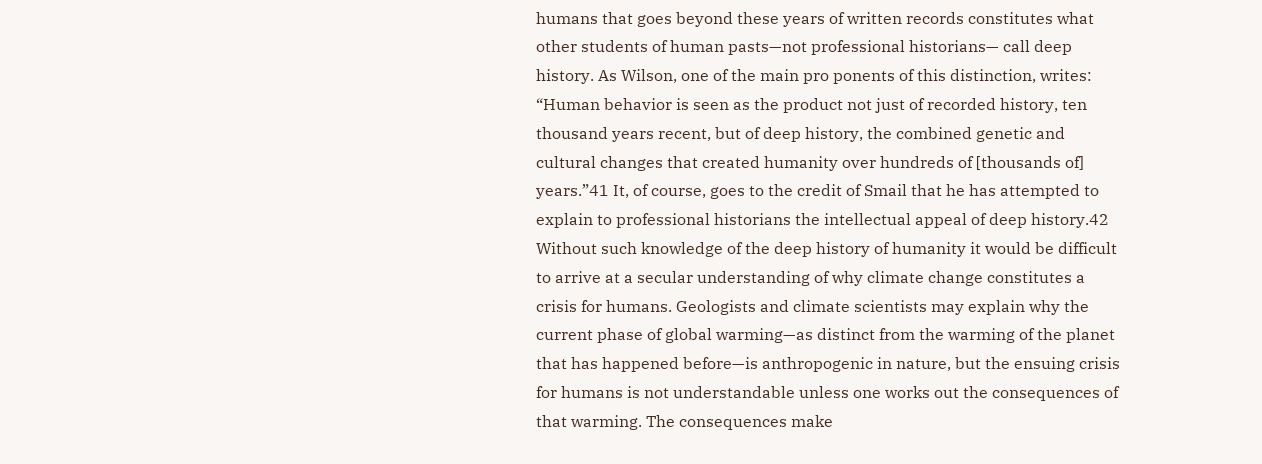humans that goes beyond these years of written records constitutes what other students of human pasts—not professional historians— call deep history. As Wilson, one of the main pro ponents of this distinction, writes: “Human behavior is seen as the product not just of recorded history, ten thousand years recent, but of deep history, the combined genetic and cultural changes that created humanity over hundreds of [thousands of] years.”41 It, of course, goes to the credit of Smail that he has attempted to explain to professional historians the intellectual appeal of deep history.42 Without such knowledge of the deep history of humanity it would be difficult to arrive at a secular understanding of why climate change constitutes a crisis for humans. Geologists and climate scientists may explain why the current phase of global warming—as distinct from the warming of the planet that has happened before—is anthropogenic in nature, but the ensuing crisis for humans is not understandable unless one works out the consequences of that warming. The consequences make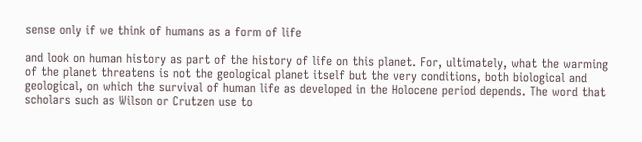sense only if we think of humans as a form of life

and look on human history as part of the history of life on this planet. For, ultimately, what the warming of the planet threatens is not the geological planet itself but the very conditions, both biological and geological, on which the survival of human life as developed in the Holocene period depends. The word that scholars such as Wilson or Crutzen use to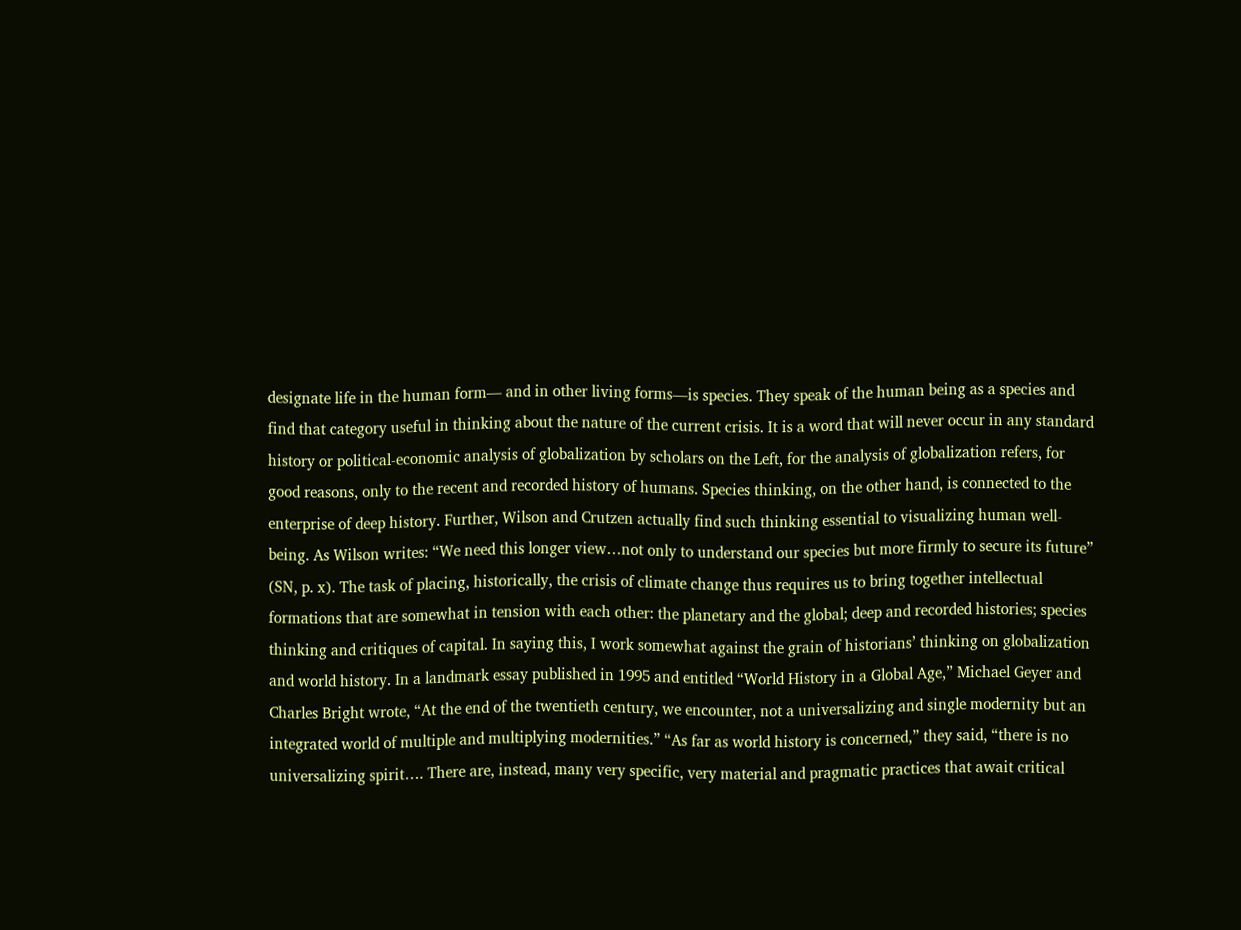designate life in the human form— and in other living forms—is species. They speak of the human being as a species and find that category useful in thinking about the nature of the current crisis. It is a word that will never occur in any standard history or political-economic analysis of globalization by scholars on the Left, for the analysis of globalization refers, for good reasons, only to the recent and recorded history of humans. Species thinking, on the other hand, is connected to the enterprise of deep history. Further, Wilson and Crutzen actually find such thinking essential to visualizing human well-being. As Wilson writes: “We need this longer view…not only to understand our species but more firmly to secure its future” (SN, p. x). The task of placing, historically, the crisis of climate change thus requires us to bring together intellectual formations that are somewhat in tension with each other: the planetary and the global; deep and recorded histories; species thinking and critiques of capital. In saying this, I work somewhat against the grain of historians’ thinking on globalization and world history. In a landmark essay published in 1995 and entitled “World History in a Global Age,” Michael Geyer and Charles Bright wrote, “At the end of the twentieth century, we encounter, not a universalizing and single modernity but an integrated world of multiple and multiplying modernities.” “As far as world history is concerned,” they said, “there is no universalizing spirit…. There are, instead, many very specific, very material and pragmatic practices that await critical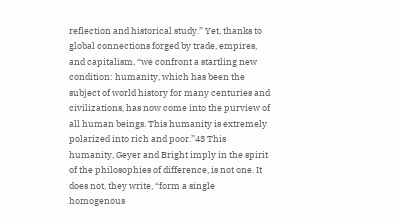reflection and historical study.” Yet, thanks to global connections forged by trade, empires, and capitalism, “we confront a startling new condition: humanity, which has been the subject of world history for many centuries and civilizations, has now come into the purview of all human beings. This humanity is extremely polarized into rich and poor.”43 This humanity, Geyer and Bright imply in the spirit of the philosophies of difference, is not one. It does not, they write, “form a single homogenous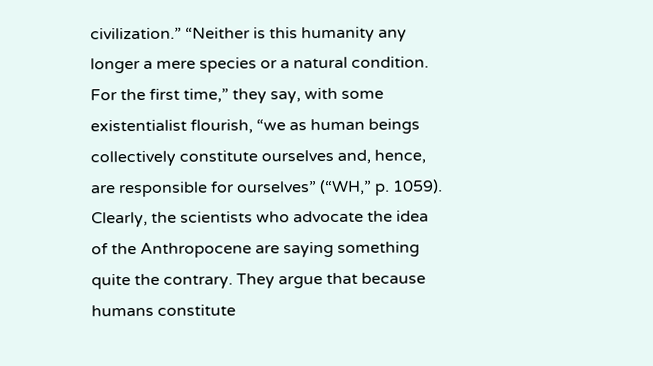civilization.” “Neither is this humanity any longer a mere species or a natural condition. For the first time,” they say, with some existentialist flourish, “we as human beings collectively constitute ourselves and, hence, are responsible for ourselves” (“WH,” p. 1059). Clearly, the scientists who advocate the idea of the Anthropocene are saying something quite the contrary. They argue that because humans constitute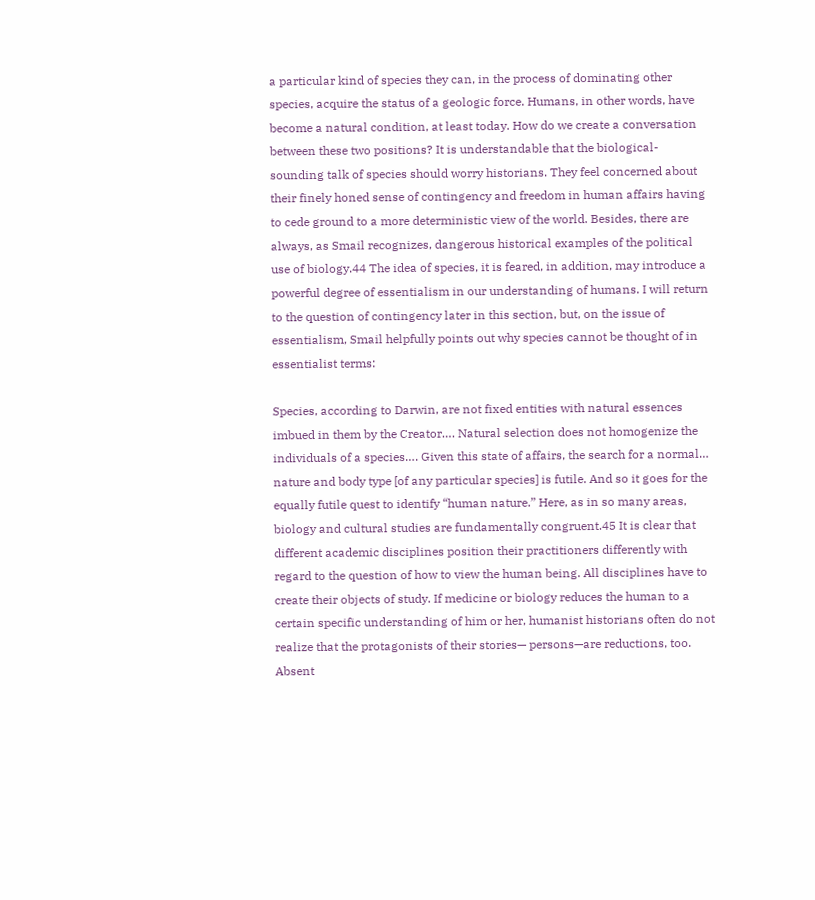a particular kind of species they can, in the process of dominating other species, acquire the status of a geologic force. Humans, in other words, have become a natural condition, at least today. How do we create a conversation between these two positions? It is understandable that the biological-sounding talk of species should worry historians. They feel concerned about their finely honed sense of contingency and freedom in human affairs having to cede ground to a more deterministic view of the world. Besides, there are always, as Smail recognizes, dangerous historical examples of the political use of biology.44 The idea of species, it is feared, in addition, may introduce a powerful degree of essentialism in our understanding of humans. I will return to the question of contingency later in this section, but, on the issue of essentialism, Smail helpfully points out why species cannot be thought of in essentialist terms:

Species, according to Darwin, are not fixed entities with natural essences imbued in them by the Creator…. Natural selection does not homogenize the individuals of a species…. Given this state of affairs, the search for a normal… nature and body type [of any particular species] is futile. And so it goes for the equally futile quest to identify “human nature.” Here, as in so many areas, biology and cultural studies are fundamentally congruent.45 It is clear that different academic disciplines position their practitioners differently with regard to the question of how to view the human being. All disciplines have to create their objects of study. If medicine or biology reduces the human to a certain specific understanding of him or her, humanist historians often do not realize that the protagonists of their stories— persons—are reductions, too. Absent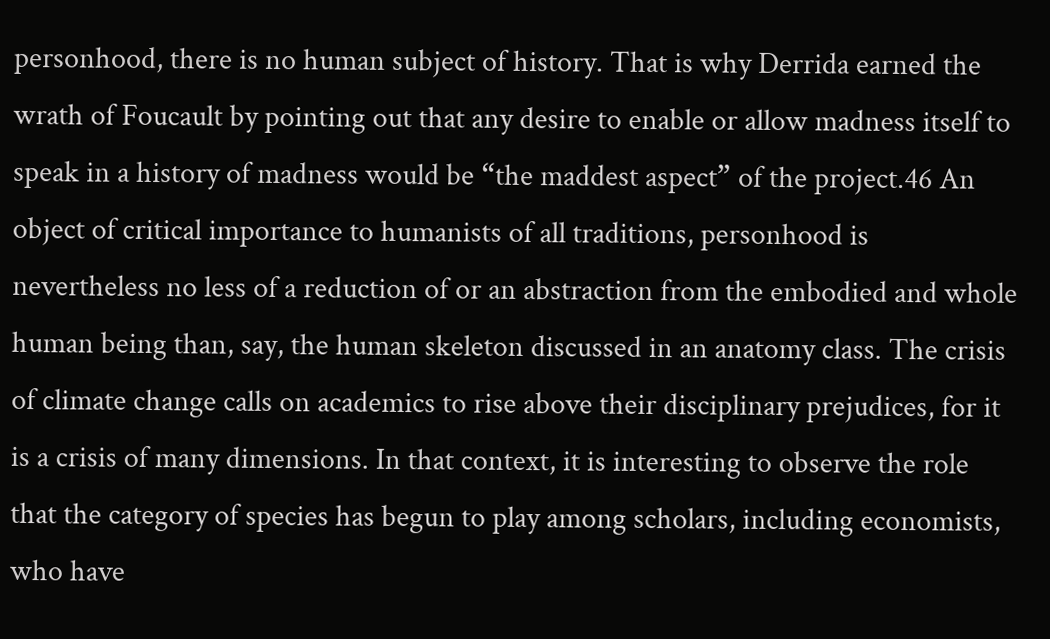personhood, there is no human subject of history. That is why Derrida earned the wrath of Foucault by pointing out that any desire to enable or allow madness itself to speak in a history of madness would be “the maddest aspect” of the project.46 An object of critical importance to humanists of all traditions, personhood is nevertheless no less of a reduction of or an abstraction from the embodied and whole human being than, say, the human skeleton discussed in an anatomy class. The crisis of climate change calls on academics to rise above their disciplinary prejudices, for it is a crisis of many dimensions. In that context, it is interesting to observe the role that the category of species has begun to play among scholars, including economists, who have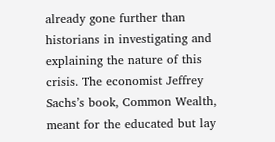already gone further than historians in investigating and explaining the nature of this crisis. The economist Jeffrey Sachs’s book, Common Wealth, meant for the educated but lay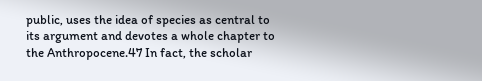public, uses the idea of species as central to its argument and devotes a whole chapter to the Anthropocene.47 In fact, the scholar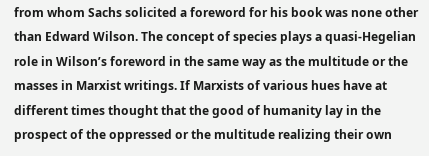from whom Sachs solicited a foreword for his book was none other than Edward Wilson. The concept of species plays a quasi-Hegelian role in Wilson’s foreword in the same way as the multitude or the masses in Marxist writings. If Marxists of various hues have at different times thought that the good of humanity lay in the prospect of the oppressed or the multitude realizing their own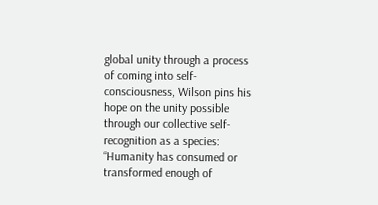global unity through a process of coming into self- consciousness, Wilson pins his hope on the unity possible through our collective self-recognition as a species: “Humanity has consumed or transformed enough of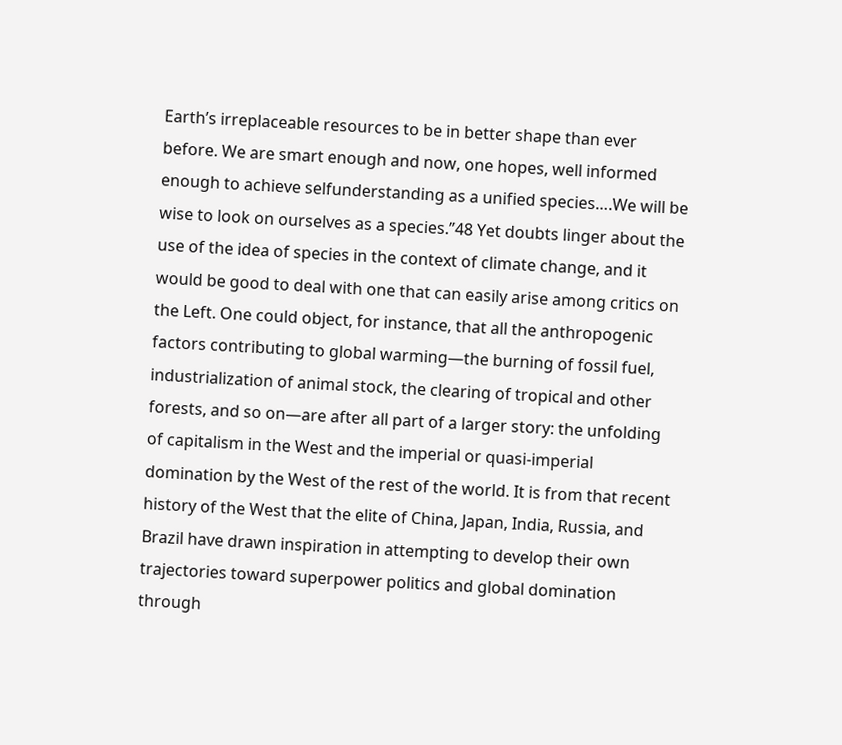Earth’s irreplaceable resources to be in better shape than ever before. We are smart enough and now, one hopes, well informed enough to achieve selfunderstanding as a unified species….We will be wise to look on ourselves as a species.”48 Yet doubts linger about the use of the idea of species in the context of climate change, and it would be good to deal with one that can easily arise among critics on the Left. One could object, for instance, that all the anthropogenic factors contributing to global warming—the burning of fossil fuel, industrialization of animal stock, the clearing of tropical and other forests, and so on—are after all part of a larger story: the unfolding of capitalism in the West and the imperial or quasi-imperial domination by the West of the rest of the world. It is from that recent history of the West that the elite of China, Japan, India, Russia, and Brazil have drawn inspiration in attempting to develop their own trajectories toward superpower politics and global domination through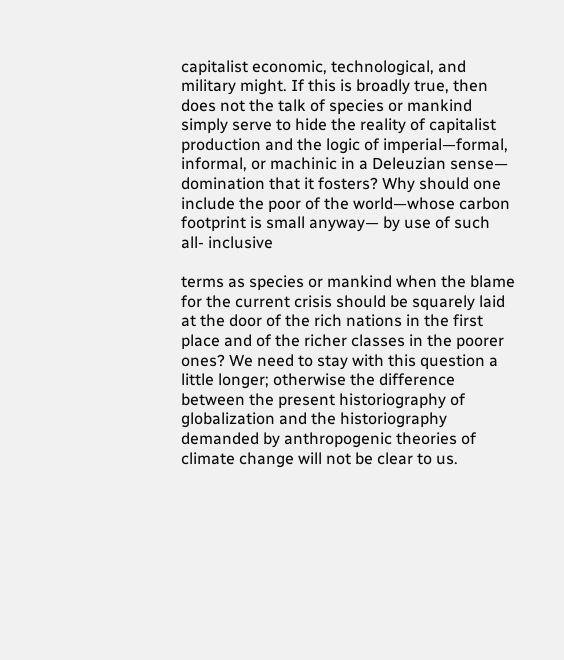capitalist economic, technological, and military might. If this is broadly true, then does not the talk of species or mankind simply serve to hide the reality of capitalist production and the logic of imperial—formal, informal, or machinic in a Deleuzian sense— domination that it fosters? Why should one include the poor of the world—whose carbon footprint is small anyway— by use of such all- inclusive

terms as species or mankind when the blame for the current crisis should be squarely laid at the door of the rich nations in the first place and of the richer classes in the poorer ones? We need to stay with this question a little longer; otherwise the difference between the present historiography of globalization and the historiography demanded by anthropogenic theories of climate change will not be clear to us.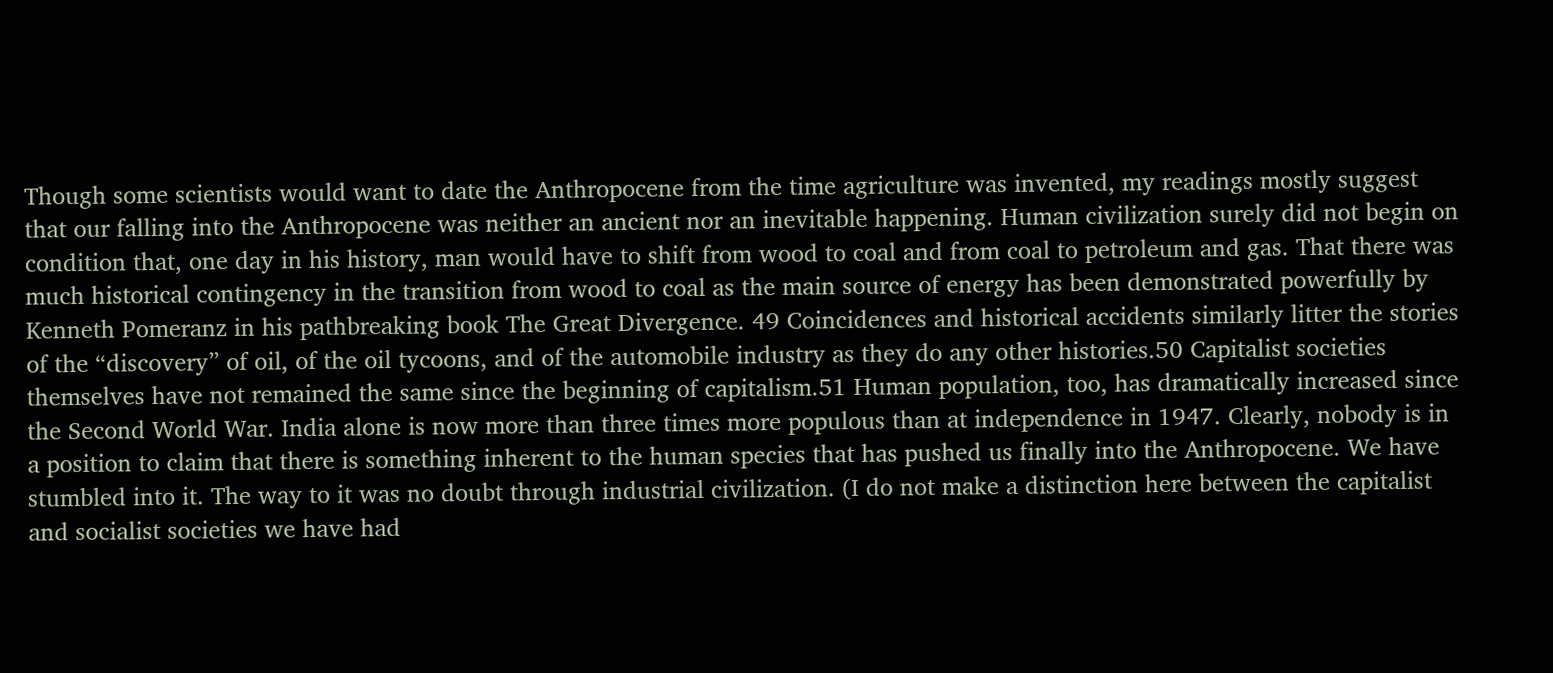Though some scientists would want to date the Anthropocene from the time agriculture was invented, my readings mostly suggest that our falling into the Anthropocene was neither an ancient nor an inevitable happening. Human civilization surely did not begin on condition that, one day in his history, man would have to shift from wood to coal and from coal to petroleum and gas. That there was much historical contingency in the transition from wood to coal as the main source of energy has been demonstrated powerfully by Kenneth Pomeranz in his pathbreaking book The Great Divergence. 49 Coincidences and historical accidents similarly litter the stories of the “discovery” of oil, of the oil tycoons, and of the automobile industry as they do any other histories.50 Capitalist societies themselves have not remained the same since the beginning of capitalism.51 Human population, too, has dramatically increased since the Second World War. India alone is now more than three times more populous than at independence in 1947. Clearly, nobody is in a position to claim that there is something inherent to the human species that has pushed us finally into the Anthropocene. We have stumbled into it. The way to it was no doubt through industrial civilization. (I do not make a distinction here between the capitalist and socialist societies we have had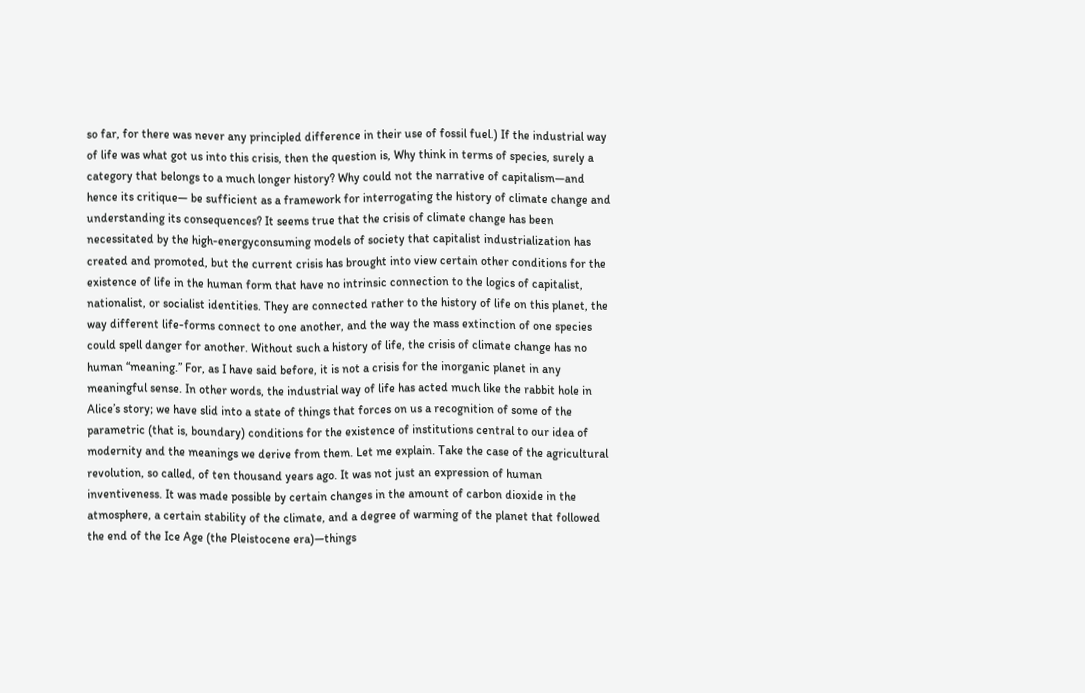so far, for there was never any principled difference in their use of fossil fuel.) If the industrial way of life was what got us into this crisis, then the question is, Why think in terms of species, surely a category that belongs to a much longer history? Why could not the narrative of capitalism—and hence its critique— be sufficient as a framework for interrogating the history of climate change and understanding its consequences? It seems true that the crisis of climate change has been necessitated by the high-energyconsuming models of society that capitalist industrialization has created and promoted, but the current crisis has brought into view certain other conditions for the existence of life in the human form that have no intrinsic connection to the logics of capitalist, nationalist, or socialist identities. They are connected rather to the history of life on this planet, the way different life-forms connect to one another, and the way the mass extinction of one species could spell danger for another. Without such a history of life, the crisis of climate change has no human “meaning.” For, as I have said before, it is not a crisis for the inorganic planet in any meaningful sense. In other words, the industrial way of life has acted much like the rabbit hole in Alice’s story; we have slid into a state of things that forces on us a recognition of some of the parametric (that is, boundary) conditions for the existence of institutions central to our idea of modernity and the meanings we derive from them. Let me explain. Take the case of the agricultural revolution, so called, of ten thousand years ago. It was not just an expression of human inventiveness. It was made possible by certain changes in the amount of carbon dioxide in the atmosphere, a certain stability of the climate, and a degree of warming of the planet that followed the end of the Ice Age (the Pleistocene era)—things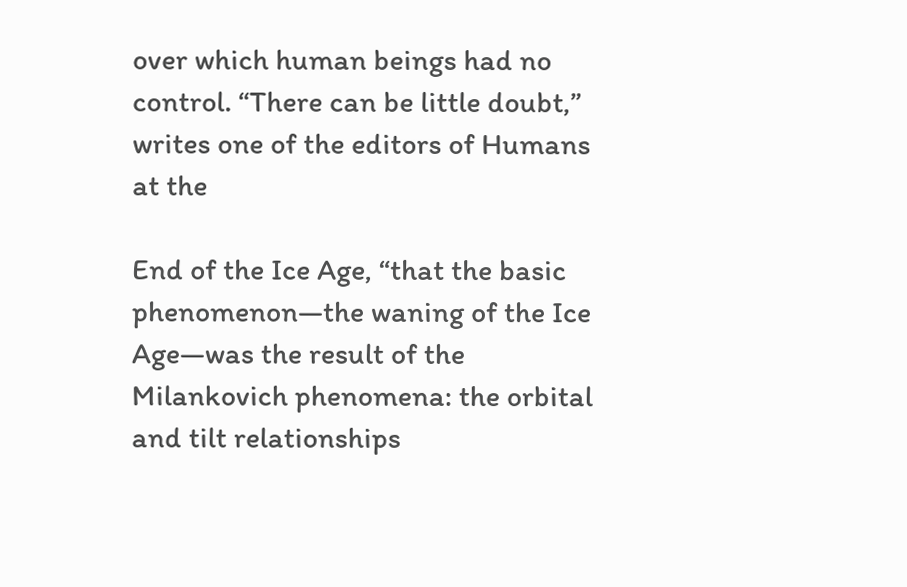over which human beings had no control. “There can be little doubt,” writes one of the editors of Humans at the

End of the Ice Age, “that the basic phenomenon—the waning of the Ice Age—was the result of the Milankovich phenomena: the orbital and tilt relationships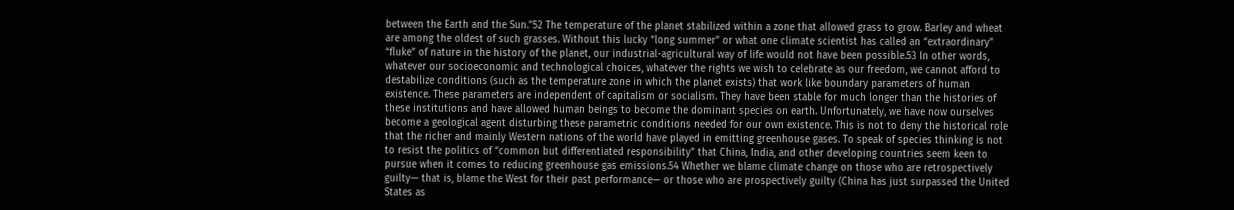between the Earth and the Sun.”52 The temperature of the planet stabilized within a zone that allowed grass to grow. Barley and wheat are among the oldest of such grasses. Without this lucky “long summer” or what one climate scientist has called an “extraordinary” “fluke” of nature in the history of the planet, our industrial-agricultural way of life would not have been possible.53 In other words, whatever our socioeconomic and technological choices, whatever the rights we wish to celebrate as our freedom, we cannot afford to destabilize conditions (such as the temperature zone in which the planet exists) that work like boundary parameters of human existence. These parameters are independent of capitalism or socialism. They have been stable for much longer than the histories of these institutions and have allowed human beings to become the dominant species on earth. Unfortunately, we have now ourselves become a geological agent disturbing these parametric conditions needed for our own existence. This is not to deny the historical role that the richer and mainly Western nations of the world have played in emitting greenhouse gases. To speak of species thinking is not to resist the politics of “common but differentiated responsibility” that China, India, and other developing countries seem keen to pursue when it comes to reducing greenhouse gas emissions.54 Whether we blame climate change on those who are retrospectively guilty— that is, blame the West for their past performance— or those who are prospectively guilty (China has just surpassed the United States as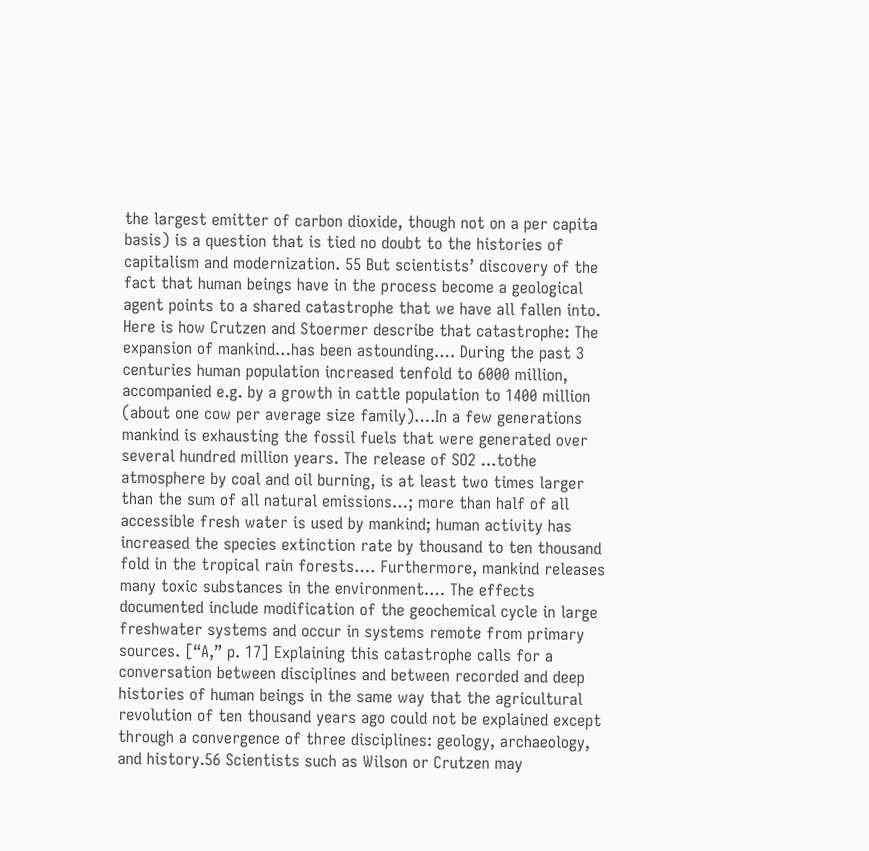the largest emitter of carbon dioxide, though not on a per capita basis) is a question that is tied no doubt to the histories of capitalism and modernization. 55 But scientists’ discovery of the fact that human beings have in the process become a geological agent points to a shared catastrophe that we have all fallen into. Here is how Crutzen and Stoermer describe that catastrophe: The expansion of mankind…has been astounding…. During the past 3 centuries human population increased tenfold to 6000 million, accompanied e.g. by a growth in cattle population to 1400 million (about one cow per average size family)….In a few generations mankind is exhausting the fossil fuels that were generated over several hundred million years. The release of SO2 …tothe atmosphere by coal and oil burning, is at least two times larger than the sum of all natural emissions…; more than half of all accessible fresh water is used by mankind; human activity has increased the species extinction rate by thousand to ten thousand fold in the tropical rain forests…. Furthermore, mankind releases many toxic substances in the environment…. The effects documented include modification of the geochemical cycle in large freshwater systems and occur in systems remote from primary sources. [“A,” p. 17] Explaining this catastrophe calls for a conversation between disciplines and between recorded and deep histories of human beings in the same way that the agricultural revolution of ten thousand years ago could not be explained except through a convergence of three disciplines: geology, archaeology, and history.56 Scientists such as Wilson or Crutzen may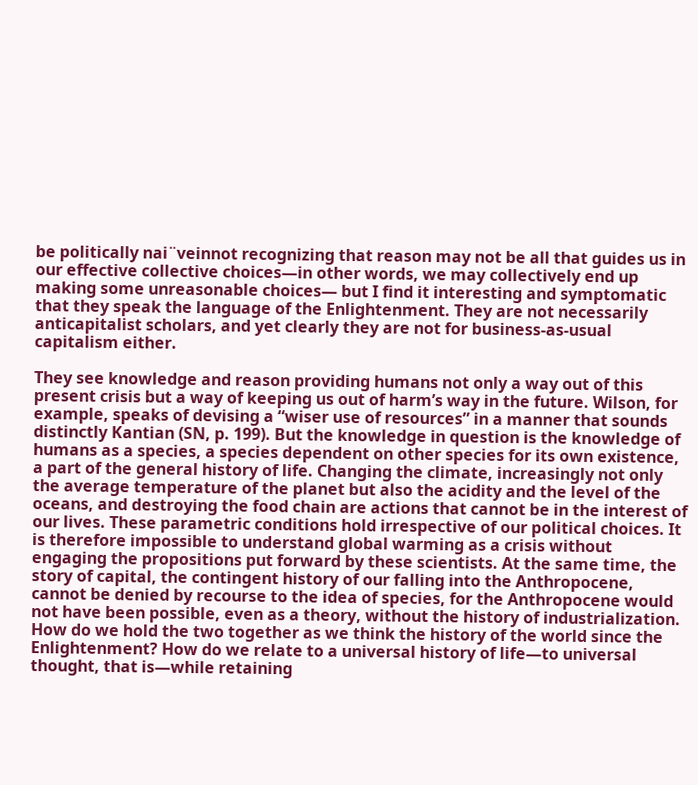be politically nai¨veinnot recognizing that reason may not be all that guides us in our effective collective choices—in other words, we may collectively end up making some unreasonable choices— but I find it interesting and symptomatic that they speak the language of the Enlightenment. They are not necessarily anticapitalist scholars, and yet clearly they are not for business-as-usual capitalism either.

They see knowledge and reason providing humans not only a way out of this present crisis but a way of keeping us out of harm’s way in the future. Wilson, for example, speaks of devising a “wiser use of resources” in a manner that sounds distinctly Kantian (SN, p. 199). But the knowledge in question is the knowledge of humans as a species, a species dependent on other species for its own existence, a part of the general history of life. Changing the climate, increasingly not only the average temperature of the planet but also the acidity and the level of the oceans, and destroying the food chain are actions that cannot be in the interest of our lives. These parametric conditions hold irrespective of our political choices. It is therefore impossible to understand global warming as a crisis without engaging the propositions put forward by these scientists. At the same time, the story of capital, the contingent history of our falling into the Anthropocene, cannot be denied by recourse to the idea of species, for the Anthropocene would not have been possible, even as a theory, without the history of industrialization. How do we hold the two together as we think the history of the world since the Enlightenment? How do we relate to a universal history of life—to universal thought, that is—while retaining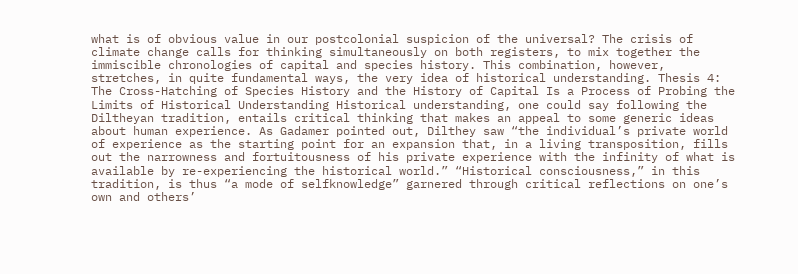what is of obvious value in our postcolonial suspicion of the universal? The crisis of climate change calls for thinking simultaneously on both registers, to mix together the immiscible chronologies of capital and species history. This combination, however, stretches, in quite fundamental ways, the very idea of historical understanding. Thesis 4: The Cross-Hatching of Species History and the History of Capital Is a Process of Probing the Limits of Historical Understanding Historical understanding, one could say following the Diltheyan tradition, entails critical thinking that makes an appeal to some generic ideas about human experience. As Gadamer pointed out, Dilthey saw “the individual’s private world of experience as the starting point for an expansion that, in a living transposition, fills out the narrowness and fortuitousness of his private experience with the infinity of what is available by re-experiencing the historical world.” “Historical consciousness,” in this tradition, is thus “a mode of selfknowledge” garnered through critical reflections on one’s own and others’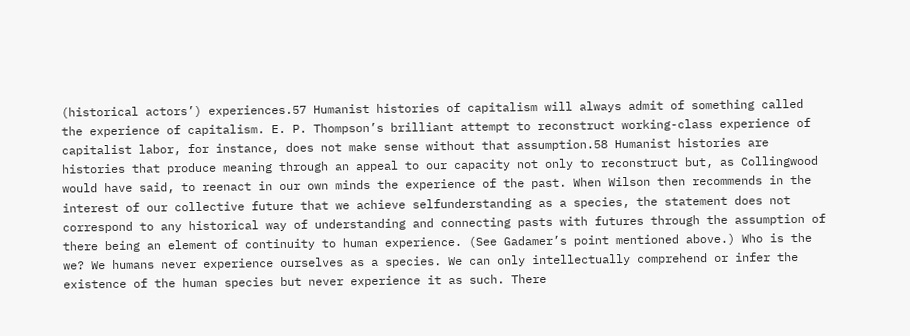(historical actors’) experiences.57 Humanist histories of capitalism will always admit of something called the experience of capitalism. E. P. Thompson’s brilliant attempt to reconstruct working-class experience of capitalist labor, for instance, does not make sense without that assumption.58 Humanist histories are histories that produce meaning through an appeal to our capacity not only to reconstruct but, as Collingwood would have said, to reenact in our own minds the experience of the past. When Wilson then recommends in the interest of our collective future that we achieve selfunderstanding as a species, the statement does not correspond to any historical way of understanding and connecting pasts with futures through the assumption of there being an element of continuity to human experience. (See Gadamer’s point mentioned above.) Who is the we? We humans never experience ourselves as a species. We can only intellectually comprehend or infer the existence of the human species but never experience it as such. There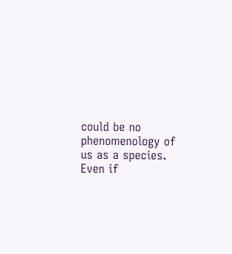could be no phenomenology of us as a species. Even if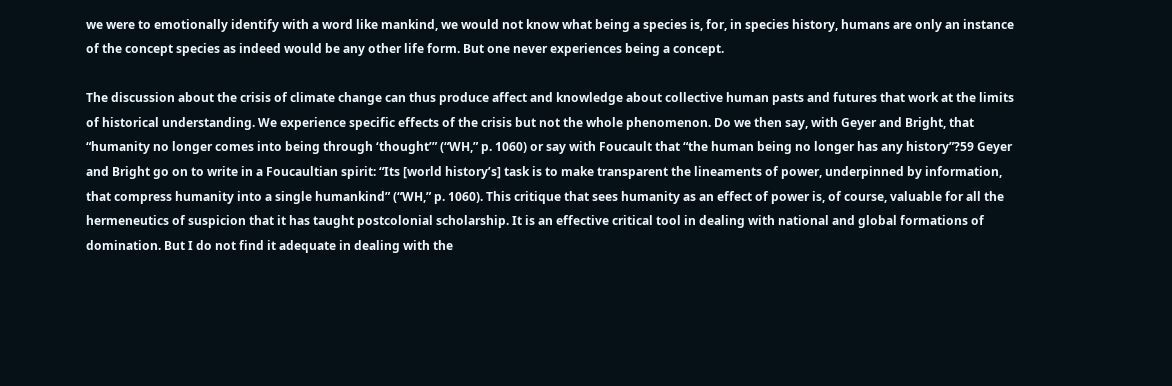we were to emotionally identify with a word like mankind, we would not know what being a species is, for, in species history, humans are only an instance of the concept species as indeed would be any other life form. But one never experiences being a concept.

The discussion about the crisis of climate change can thus produce affect and knowledge about collective human pasts and futures that work at the limits of historical understanding. We experience specific effects of the crisis but not the whole phenomenon. Do we then say, with Geyer and Bright, that “humanity no longer comes into being through ‘thought’” (“WH,” p. 1060) or say with Foucault that “the human being no longer has any history”?59 Geyer and Bright go on to write in a Foucaultian spirit: “Its [world history’s] task is to make transparent the lineaments of power, underpinned by information, that compress humanity into a single humankind” (“WH,” p. 1060). This critique that sees humanity as an effect of power is, of course, valuable for all the hermeneutics of suspicion that it has taught postcolonial scholarship. It is an effective critical tool in dealing with national and global formations of domination. But I do not find it adequate in dealing with the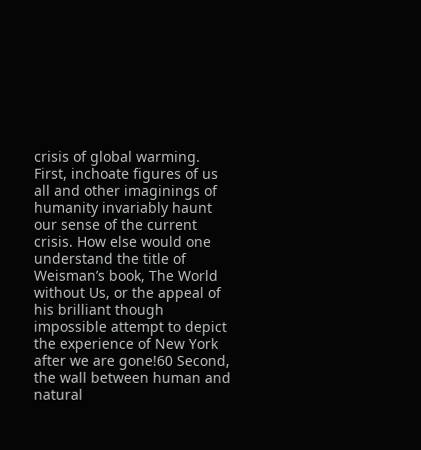crisis of global warming. First, inchoate figures of us all and other imaginings of humanity invariably haunt our sense of the current crisis. How else would one understand the title of Weisman’s book, The World without Us, or the appeal of his brilliant though impossible attempt to depict the experience of New York after we are gone!60 Second, the wall between human and natural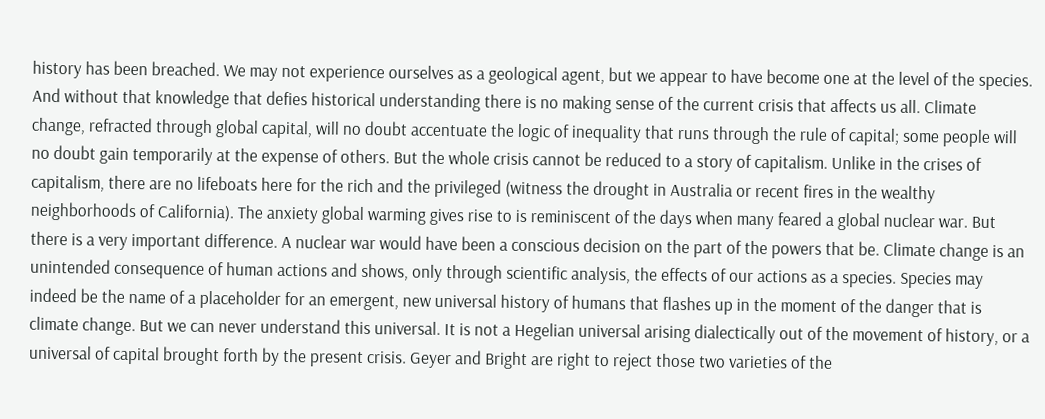history has been breached. We may not experience ourselves as a geological agent, but we appear to have become one at the level of the species. And without that knowledge that defies historical understanding there is no making sense of the current crisis that affects us all. Climate change, refracted through global capital, will no doubt accentuate the logic of inequality that runs through the rule of capital; some people will no doubt gain temporarily at the expense of others. But the whole crisis cannot be reduced to a story of capitalism. Unlike in the crises of capitalism, there are no lifeboats here for the rich and the privileged (witness the drought in Australia or recent fires in the wealthy neighborhoods of California). The anxiety global warming gives rise to is reminiscent of the days when many feared a global nuclear war. But there is a very important difference. A nuclear war would have been a conscious decision on the part of the powers that be. Climate change is an unintended consequence of human actions and shows, only through scientific analysis, the effects of our actions as a species. Species may indeed be the name of a placeholder for an emergent, new universal history of humans that flashes up in the moment of the danger that is climate change. But we can never understand this universal. It is not a Hegelian universal arising dialectically out of the movement of history, or a universal of capital brought forth by the present crisis. Geyer and Bright are right to reject those two varieties of the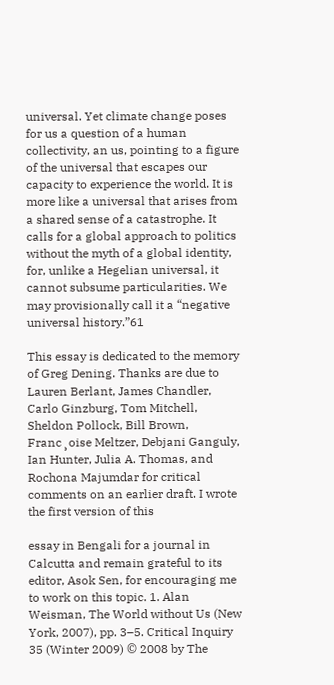universal. Yet climate change poses for us a question of a human collectivity, an us, pointing to a figure of the universal that escapes our capacity to experience the world. It is more like a universal that arises from a shared sense of a catastrophe. It calls for a global approach to politics without the myth of a global identity, for, unlike a Hegelian universal, it cannot subsume particularities. We may provisionally call it a “negative universal history.”61

This essay is dedicated to the memory of Greg Dening. Thanks are due to Lauren Berlant, James Chandler, Carlo Ginzburg, Tom Mitchell, Sheldon Pollock, Bill Brown, Franc¸oise Meltzer, Debjani Ganguly, Ian Hunter, Julia A. Thomas, and Rochona Majumdar for critical comments on an earlier draft. I wrote the first version of this

essay in Bengali for a journal in Calcutta and remain grateful to its editor, Asok Sen, for encouraging me to work on this topic. 1. Alan Weisman, The World without Us (New York, 2007), pp. 3–5. Critical Inquiry 35 (Winter 2009) © 2008 by The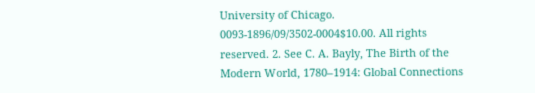University of Chicago. 0093-1896/09/3502-0004$10.00. All rights reserved. 2. See C. A. Bayly, The Birth of the Modern World, 1780–1914: Global Connections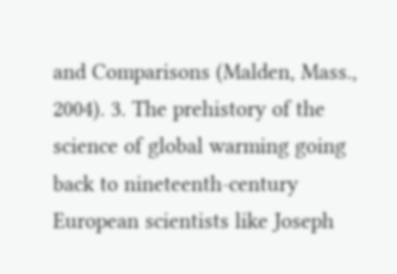and Comparisons (Malden, Mass., 2004). 3. The prehistory of the science of global warming going back to nineteenth-century European scientists like Joseph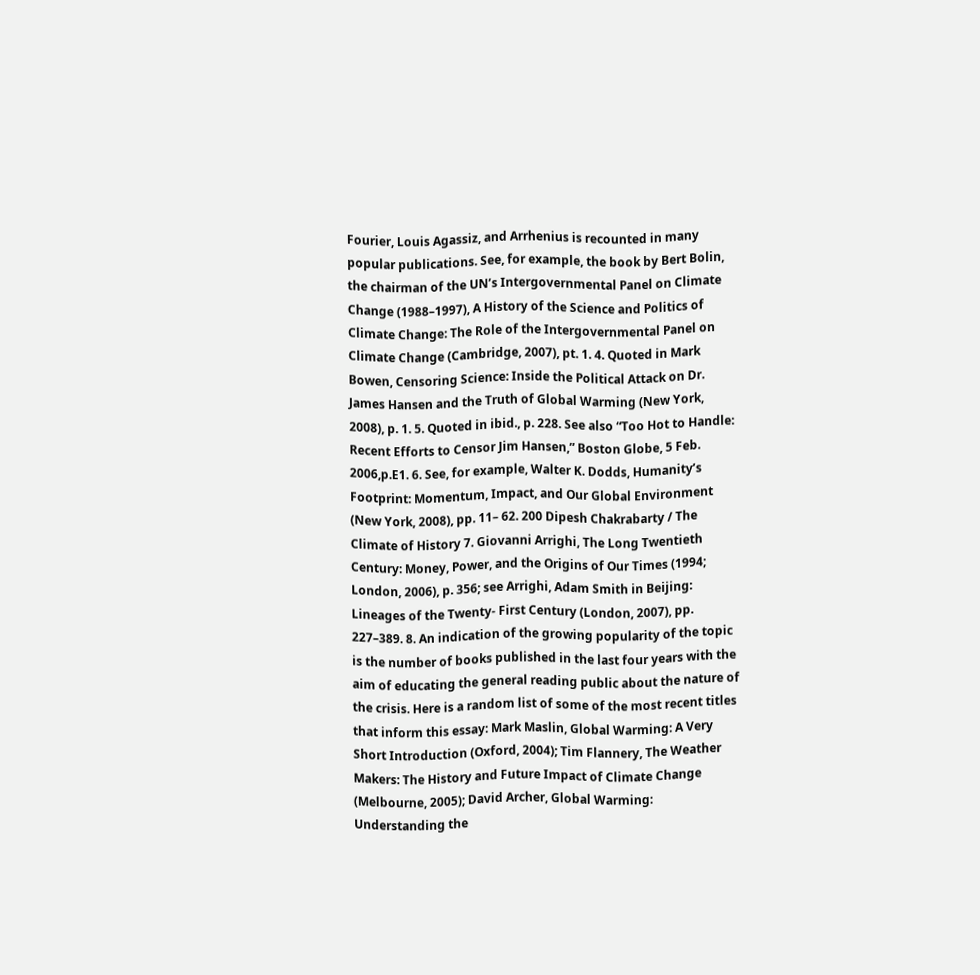Fourier, Louis Agassiz, and Arrhenius is recounted in many popular publications. See, for example, the book by Bert Bolin, the chairman of the UN’s Intergovernmental Panel on Climate Change (1988–1997), A History of the Science and Politics of Climate Change: The Role of the Intergovernmental Panel on Climate Change (Cambridge, 2007), pt. 1. 4. Quoted in Mark Bowen, Censoring Science: Inside the Political Attack on Dr. James Hansen and the Truth of Global Warming (New York, 2008), p. 1. 5. Quoted in ibid., p. 228. See also “Too Hot to Handle: Recent Efforts to Censor Jim Hansen,” Boston Globe, 5 Feb. 2006,p.E1. 6. See, for example, Walter K. Dodds, Humanity’s Footprint: Momentum, Impact, and Our Global Environment (New York, 2008), pp. 11– 62. 200 Dipesh Chakrabarty / The Climate of History 7. Giovanni Arrighi, The Long Twentieth Century: Money, Power, and the Origins of Our Times (1994; London, 2006), p. 356; see Arrighi, Adam Smith in Beijing: Lineages of the Twenty- First Century (London, 2007), pp. 227–389. 8. An indication of the growing popularity of the topic is the number of books published in the last four years with the aim of educating the general reading public about the nature of the crisis. Here is a random list of some of the most recent titles that inform this essay: Mark Maslin, Global Warming: A Very Short Introduction (Oxford, 2004); Tim Flannery, The Weather Makers: The History and Future Impact of Climate Change (Melbourne, 2005); David Archer, Global Warming: Understanding the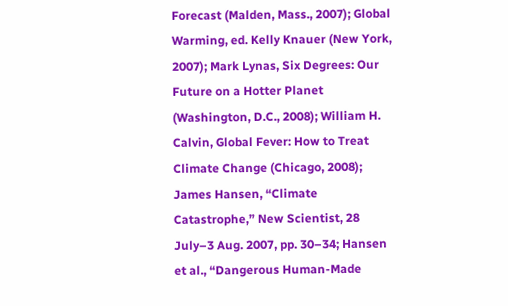Forecast (Malden, Mass., 2007); Global Warming, ed. Kelly Knauer (New York, 2007); Mark Lynas, Six Degrees: Our Future on a Hotter Planet (Washington, D.C., 2008); William H. Calvin, Global Fever: How to Treat Climate Change (Chicago, 2008); James Hansen, “Climate Catastrophe,” New Scientist, 28 July–3 Aug. 2007, pp. 30–34; Hansen et al., “Dangerous Human-Made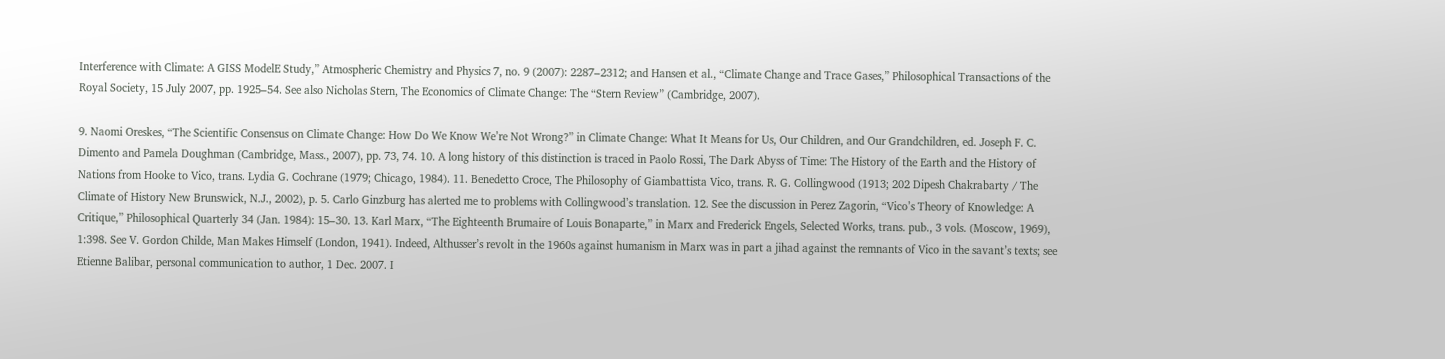Interference with Climate: A GISS ModelE Study,” Atmospheric Chemistry and Physics 7, no. 9 (2007): 2287–2312; and Hansen et al., “Climate Change and Trace Gases,” Philosophical Transactions of the Royal Society, 15 July 2007, pp. 1925–54. See also Nicholas Stern, The Economics of Climate Change: The “Stern Review” (Cambridge, 2007).

9. Naomi Oreskes, “The Scientific Consensus on Climate Change: How Do We Know We’re Not Wrong?” in Climate Change: What It Means for Us, Our Children, and Our Grandchildren, ed. Joseph F. C. Dimento and Pamela Doughman (Cambridge, Mass., 2007), pp. 73, 74. 10. A long history of this distinction is traced in Paolo Rossi, The Dark Abyss of Time: The History of the Earth and the History of Nations from Hooke to Vico, trans. Lydia G. Cochrane (1979; Chicago, 1984). 11. Benedetto Croce, The Philosophy of Giambattista Vico, trans. R. G. Collingwood (1913; 202 Dipesh Chakrabarty / The Climate of History New Brunswick, N.J., 2002), p. 5. Carlo Ginzburg has alerted me to problems with Collingwood’s translation. 12. See the discussion in Perez Zagorin, “Vico’s Theory of Knowledge: A Critique,” Philosophical Quarterly 34 (Jan. 1984): 15–30. 13. Karl Marx, “The Eighteenth Brumaire of Louis Bonaparte,” in Marx and Frederick Engels, Selected Works, trans. pub., 3 vols. (Moscow, 1969), 1:398. See V. Gordon Childe, Man Makes Himself (London, 1941). Indeed, Althusser’s revolt in the 1960s against humanism in Marx was in part a jihad against the remnants of Vico in the savant’s texts; see Etienne Balibar, personal communication to author, 1 Dec. 2007. I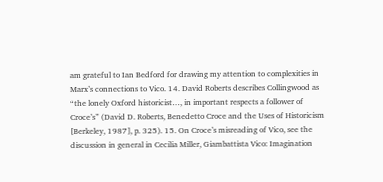am grateful to Ian Bedford for drawing my attention to complexities in Marx’s connections to Vico. 14. David Roberts describes Collingwood as “the lonely Oxford historicist…, in important respects a follower of Croce’s” (David D. Roberts, Benedetto Croce and the Uses of Historicism [Berkeley, 1987], p. 325). 15. On Croce’s misreading of Vico, see the discussion in general in Cecilia Miller, Giambattista Vico: Imagination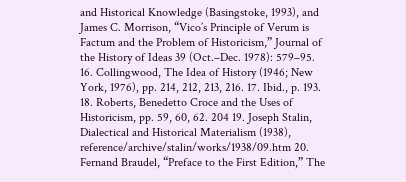and Historical Knowledge (Basingstoke, 1993), and James C. Morrison, “Vico’s Principle of Verum is Factum and the Problem of Historicism,” Journal of the History of Ideas 39 (Oct.–Dec. 1978): 579–95. 16. Collingwood, The Idea of History (1946; New York, 1976), pp. 214, 212, 213, 216. 17. Ibid., p. 193. 18. Roberts, Benedetto Croce and the Uses of Historicism, pp. 59, 60, 62. 204 19. Joseph Stalin, Dialectical and Historical Materialism (1938), reference/archive/stalin/works/1938/09.htm 20. Fernand Braudel, “Preface to the First Edition,” The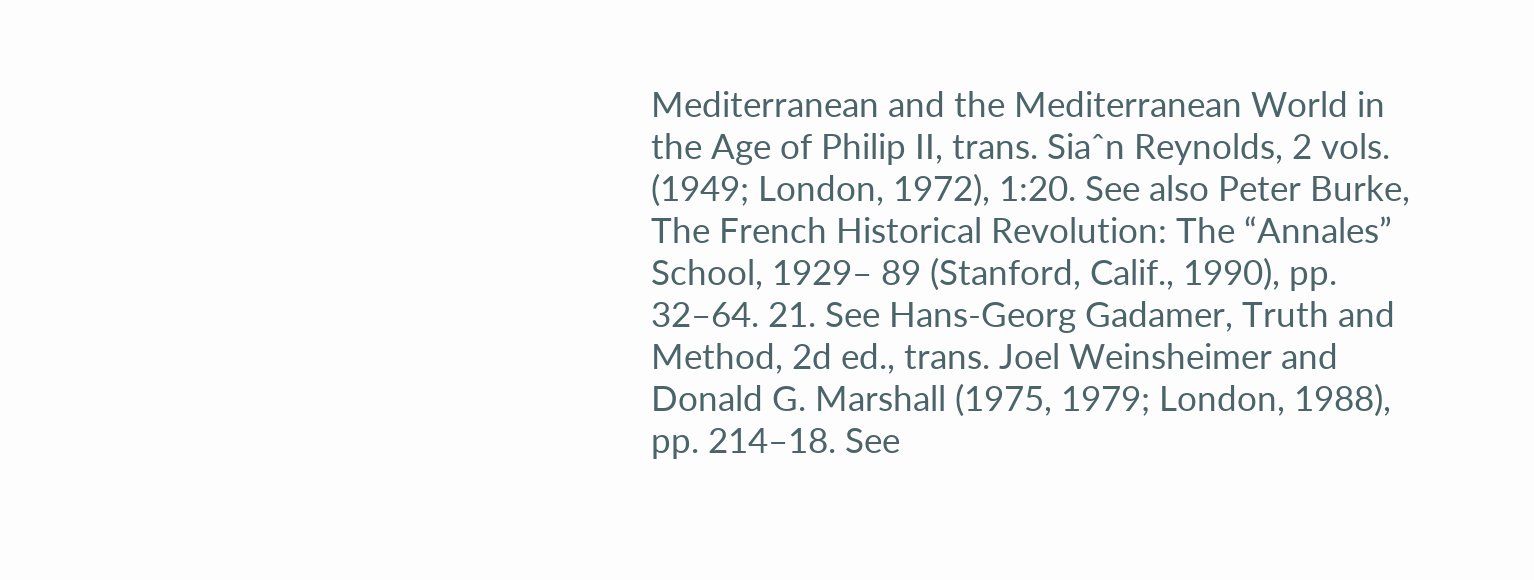Mediterranean and the Mediterranean World in the Age of Philip II, trans. Siaˆn Reynolds, 2 vols. (1949; London, 1972), 1:20. See also Peter Burke, The French Historical Revolution: The “Annales” School, 1929– 89 (Stanford, Calif., 1990), pp. 32–64. 21. See Hans-Georg Gadamer, Truth and Method, 2d ed., trans. Joel Weinsheimer and Donald G. Marshall (1975, 1979; London, 1988), pp. 214–18. See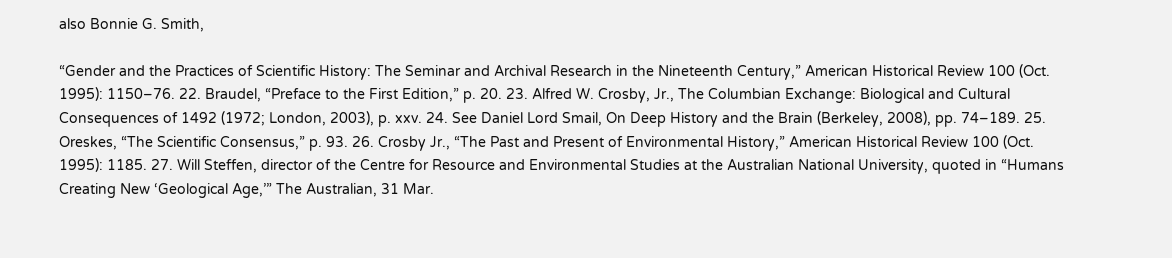also Bonnie G. Smith,

“Gender and the Practices of Scientific History: The Seminar and Archival Research in the Nineteenth Century,” American Historical Review 100 (Oct. 1995): 1150–76. 22. Braudel, “Preface to the First Edition,” p. 20. 23. Alfred W. Crosby, Jr., The Columbian Exchange: Biological and Cultural Consequences of 1492 (1972; London, 2003), p. xxv. 24. See Daniel Lord Smail, On Deep History and the Brain (Berkeley, 2008), pp. 74–189. 25. Oreskes, “The Scientific Consensus,” p. 93. 26. Crosby Jr., “The Past and Present of Environmental History,” American Historical Review 100 (Oct. 1995): 1185. 27. Will Steffen, director of the Centre for Resource and Environmental Studies at the Australian National University, quoted in “Humans Creating New ‘Geological Age,’” The Australian, 31 Mar.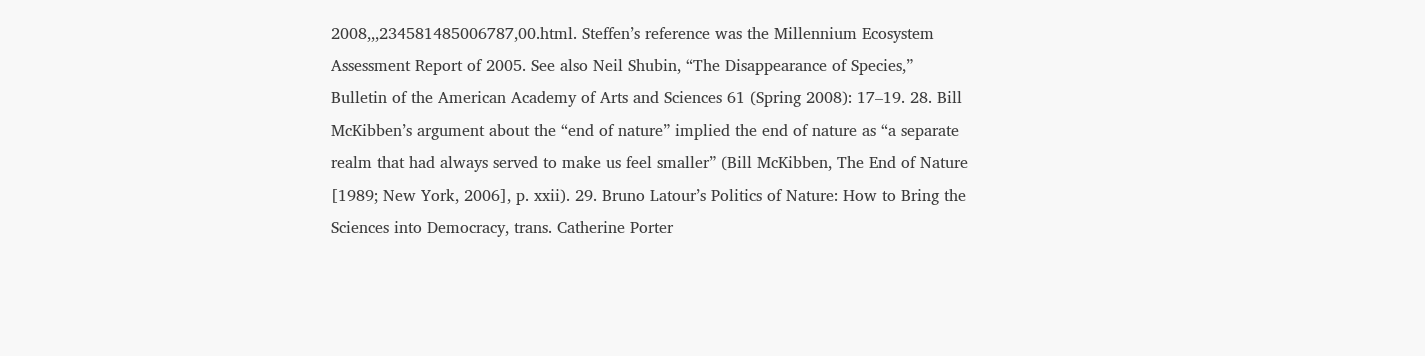2008,,,234581485006787,00.html. Steffen’s reference was the Millennium Ecosystem Assessment Report of 2005. See also Neil Shubin, “The Disappearance of Species,” Bulletin of the American Academy of Arts and Sciences 61 (Spring 2008): 17–19. 28. Bill McKibben’s argument about the “end of nature” implied the end of nature as “a separate realm that had always served to make us feel smaller” (Bill McKibben, The End of Nature [1989; New York, 2006], p. xxii). 29. Bruno Latour’s Politics of Nature: How to Bring the Sciences into Democracy, trans. Catherine Porter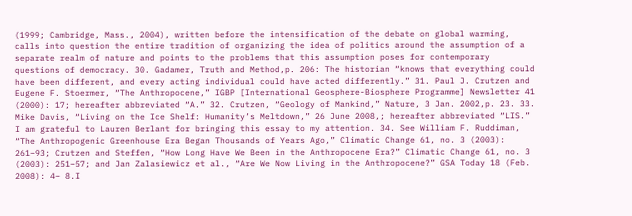(1999; Cambridge, Mass., 2004), written before the intensification of the debate on global warming, calls into question the entire tradition of organizing the idea of politics around the assumption of a separate realm of nature and points to the problems that this assumption poses for contemporary questions of democracy. 30. Gadamer, Truth and Method,p. 206: The historian “knows that everything could have been different, and every acting individual could have acted differently.” 31. Paul J. Crutzen and Eugene F. Stoermer, “The Anthropocene,” IGBP [International Geosphere-Biosphere Programme] Newsletter 41 (2000): 17; hereafter abbreviated “A.” 32. Crutzen, “Geology of Mankind,” Nature, 3 Jan. 2002,p. 23. 33. Mike Davis, “Living on the Ice Shelf: Humanity’s Meltdown,” 26 June 2008,; hereafter abbreviated “LIS.” I am grateful to Lauren Berlant for bringing this essay to my attention. 34. See William F. Ruddiman, “The Anthropogenic Greenhouse Era Began Thousands of Years Ago,” Climatic Change 61, no. 3 (2003): 261–93; Crutzen and Steffen, “How Long Have We Been in the Anthropocene Era?” Climatic Change 61, no. 3 (2003): 251–57; and Jan Zalasiewicz et al., “Are We Now Living in the Anthropocene?” GSA Today 18 (Feb. 2008): 4– 8.I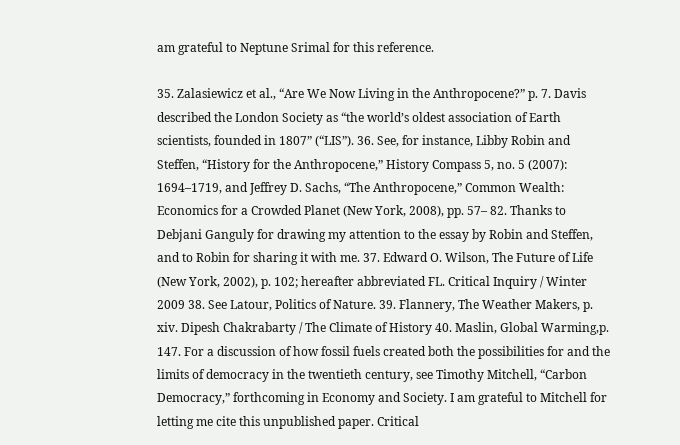am grateful to Neptune Srimal for this reference.

35. Zalasiewicz et al., “Are We Now Living in the Anthropocene?” p. 7. Davis described the London Society as “the world’s oldest association of Earth scientists, founded in 1807” (“LIS”). 36. See, for instance, Libby Robin and Steffen, “History for the Anthropocene,” History Compass 5, no. 5 (2007): 1694–1719, and Jeffrey D. Sachs, “The Anthropocene,” Common Wealth: Economics for a Crowded Planet (New York, 2008), pp. 57– 82. Thanks to Debjani Ganguly for drawing my attention to the essay by Robin and Steffen, and to Robin for sharing it with me. 37. Edward O. Wilson, The Future of Life (New York, 2002), p. 102; hereafter abbreviated FL. Critical Inquiry / Winter 2009 38. See Latour, Politics of Nature. 39. Flannery, The Weather Makers, p. xiv. Dipesh Chakrabarty / The Climate of History 40. Maslin, Global Warming,p. 147. For a discussion of how fossil fuels created both the possibilities for and the limits of democracy in the twentieth century, see Timothy Mitchell, “Carbon Democracy,” forthcoming in Economy and Society. I am grateful to Mitchell for letting me cite this unpublished paper. Critical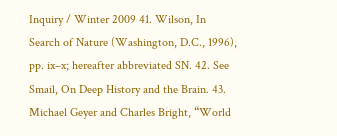Inquiry / Winter 2009 41. Wilson, In Search of Nature (Washington, D.C., 1996), pp. ix–x; hereafter abbreviated SN. 42. See Smail, On Deep History and the Brain. 43. Michael Geyer and Charles Bright, “World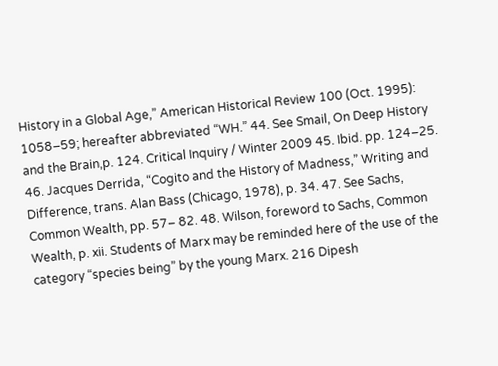History in a Global Age,” American Historical Review 100 (Oct. 1995): 1058–59; hereafter abbreviated “WH.” 44. See Smail, On Deep History and the Brain,p. 124. Critical Inquiry / Winter 2009 45. Ibid. pp. 124–25. 46. Jacques Derrida, “Cogito and the History of Madness,” Writing and Difference, trans. Alan Bass (Chicago, 1978), p. 34. 47. See Sachs, Common Wealth, pp. 57– 82. 48. Wilson, foreword to Sachs, Common Wealth, p. xii. Students of Marx may be reminded here of the use of the category “species being” by the young Marx. 216 Dipesh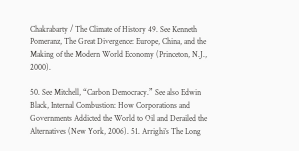Chakrabarty / The Climate of History 49. See Kenneth Pomeranz, The Great Divergence: Europe, China, and the Making of the Modern World Economy (Princeton, N.J., 2000).

50. See Mitchell, “Carbon Democracy.” See also Edwin Black, Internal Combustion: How Corporations and Governments Addicted the World to Oil and Derailed the Alternatives (New York, 2006). 51. Arrighi’s The Long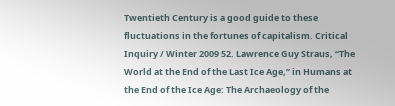Twentieth Century is a good guide to these fluctuations in the fortunes of capitalism. Critical Inquiry / Winter 2009 52. Lawrence Guy Straus, “The World at the End of the Last Ice Age,” in Humans at the End of the Ice Age: The Archaeology of the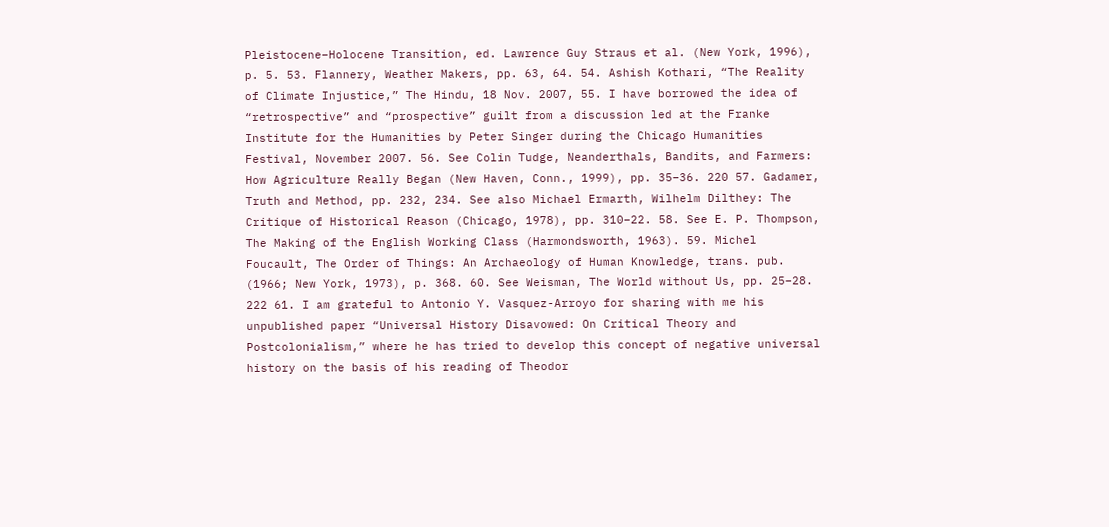Pleistocene–Holocene Transition, ed. Lawrence Guy Straus et al. (New York, 1996), p. 5. 53. Flannery, Weather Makers, pp. 63, 64. 54. Ashish Kothari, “The Reality of Climate Injustice,” The Hindu, 18 Nov. 2007, 55. I have borrowed the idea of “retrospective” and “prospective” guilt from a discussion led at the Franke Institute for the Humanities by Peter Singer during the Chicago Humanities Festival, November 2007. 56. See Colin Tudge, Neanderthals, Bandits, and Farmers: How Agriculture Really Began (New Haven, Conn., 1999), pp. 35–36. 220 57. Gadamer, Truth and Method, pp. 232, 234. See also Michael Ermarth, Wilhelm Dilthey: The Critique of Historical Reason (Chicago, 1978), pp. 310–22. 58. See E. P. Thompson, The Making of the English Working Class (Harmondsworth, 1963). 59. Michel Foucault, The Order of Things: An Archaeology of Human Knowledge, trans. pub. (1966; New York, 1973), p. 368. 60. See Weisman, The World without Us, pp. 25–28. 222 61. I am grateful to Antonio Y. Vasquez-Arroyo for sharing with me his unpublished paper “Universal History Disavowed: On Critical Theory and Postcolonialism,” where he has tried to develop this concept of negative universal history on the basis of his reading of Theodor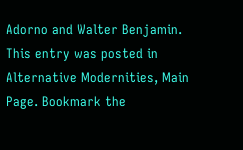Adorno and Walter Benjamin.
This entry was posted in Alternative Modernities, Main Page. Bookmark the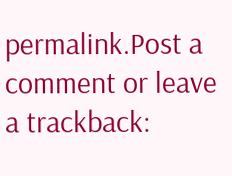permalink.Post a comment or leave a trackback: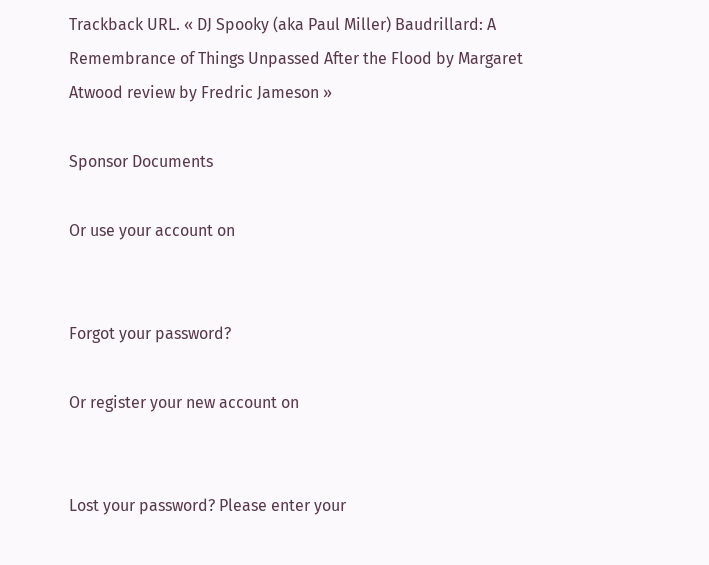Trackback URL. « DJ Spooky (aka Paul Miller) Baudrillard: A Remembrance of Things Unpassed After the Flood by Margaret Atwood review by Fredric Jameson »

Sponsor Documents

Or use your account on


Forgot your password?

Or register your new account on


Lost your password? Please enter your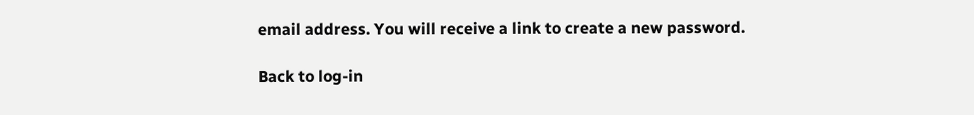email address. You will receive a link to create a new password.

Back to log-in